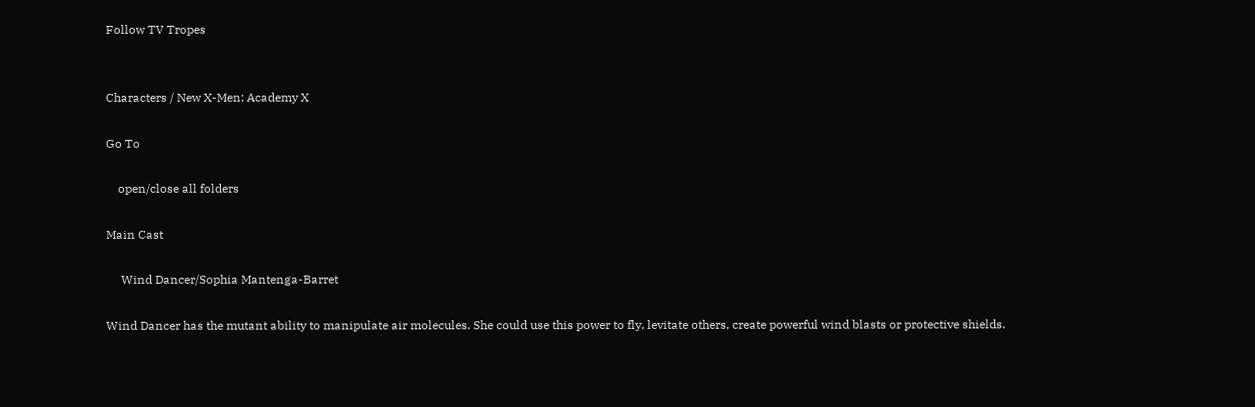Follow TV Tropes


Characters / New X-Men: Academy X

Go To

    open/close all folders

Main Cast

     Wind Dancer/Sophia Mantenga-Barret

Wind Dancer has the mutant ability to manipulate air molecules. She could use this power to fly, levitate others, create powerful wind blasts or protective shields.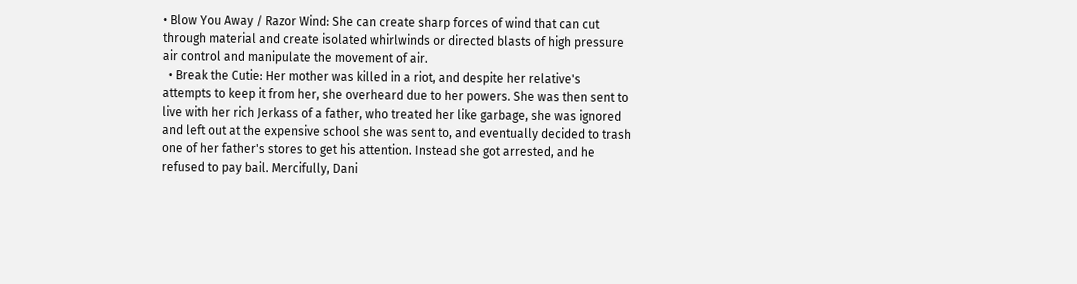• Blow You Away / Razor Wind: She can create sharp forces of wind that can cut through material and create isolated whirlwinds or directed blasts of high pressure air control and manipulate the movement of air.
  • Break the Cutie: Her mother was killed in a riot, and despite her relative's attempts to keep it from her, she overheard due to her powers. She was then sent to live with her rich Jerkass of a father, who treated her like garbage, she was ignored and left out at the expensive school she was sent to, and eventually decided to trash one of her father's stores to get his attention. Instead she got arrested, and he refused to pay bail. Mercifully, Dani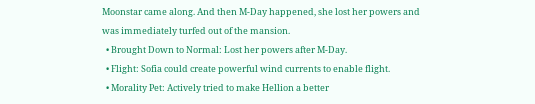Moonstar came along. And then M-Day happened, she lost her powers and was immediately turfed out of the mansion.
  • Brought Down to Normal: Lost her powers after M-Day.
  • Flight: Sofia could create powerful wind currents to enable flight.
  • Morality Pet: Actively tried to make Hellion a better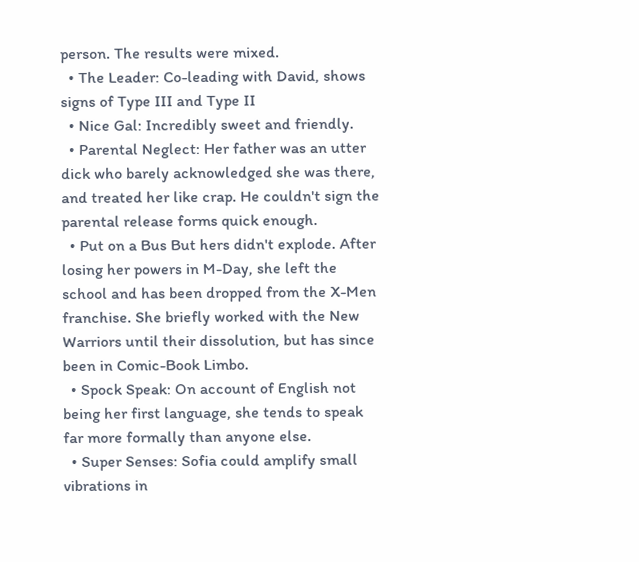person. The results were mixed.
  • The Leader: Co-leading with David, shows signs of Type III and Type II
  • Nice Gal: Incredibly sweet and friendly.
  • Parental Neglect: Her father was an utter dick who barely acknowledged she was there, and treated her like crap. He couldn't sign the parental release forms quick enough.
  • Put on a Bus But hers didn't explode. After losing her powers in M-Day, she left the school and has been dropped from the X-Men franchise. She briefly worked with the New Warriors until their dissolution, but has since been in Comic-Book Limbo.
  • Spock Speak: On account of English not being her first language, she tends to speak far more formally than anyone else.
  • Super Senses: Sofia could amplify small vibrations in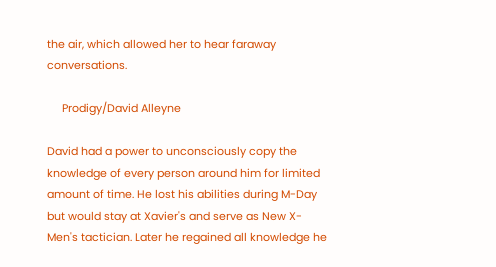the air, which allowed her to hear faraway conversations.

     Prodigy/David Alleyne

David had a power to unconsciously copy the knowledge of every person around him for limited amount of time. He lost his abilities during M-Day but would stay at Xavier's and serve as New X-Men's tactician. Later he regained all knowledge he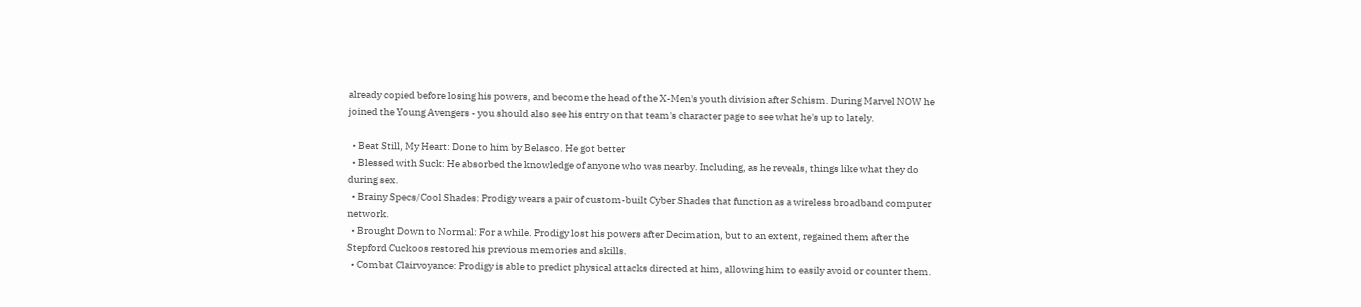already copied before losing his powers, and become the head of the X-Men's youth division after Schism. During Marvel NOW he joined the Young Avengers - you should also see his entry on that team's character page to see what he's up to lately.

  • Beat Still, My Heart: Done to him by Belasco. He got better
  • Blessed with Suck: He absorbed the knowledge of anyone who was nearby. Including, as he reveals, things like what they do during sex.
  • Brainy Specs/Cool Shades: Prodigy wears a pair of custom-built Cyber Shades that function as a wireless broadband computer network.
  • Brought Down to Normal: For a while. Prodigy lost his powers after Decimation, but to an extent, regained them after the Stepford Cuckoos restored his previous memories and skills.
  • Combat Clairvoyance: Prodigy is able to predict physical attacks directed at him, allowing him to easily avoid or counter them.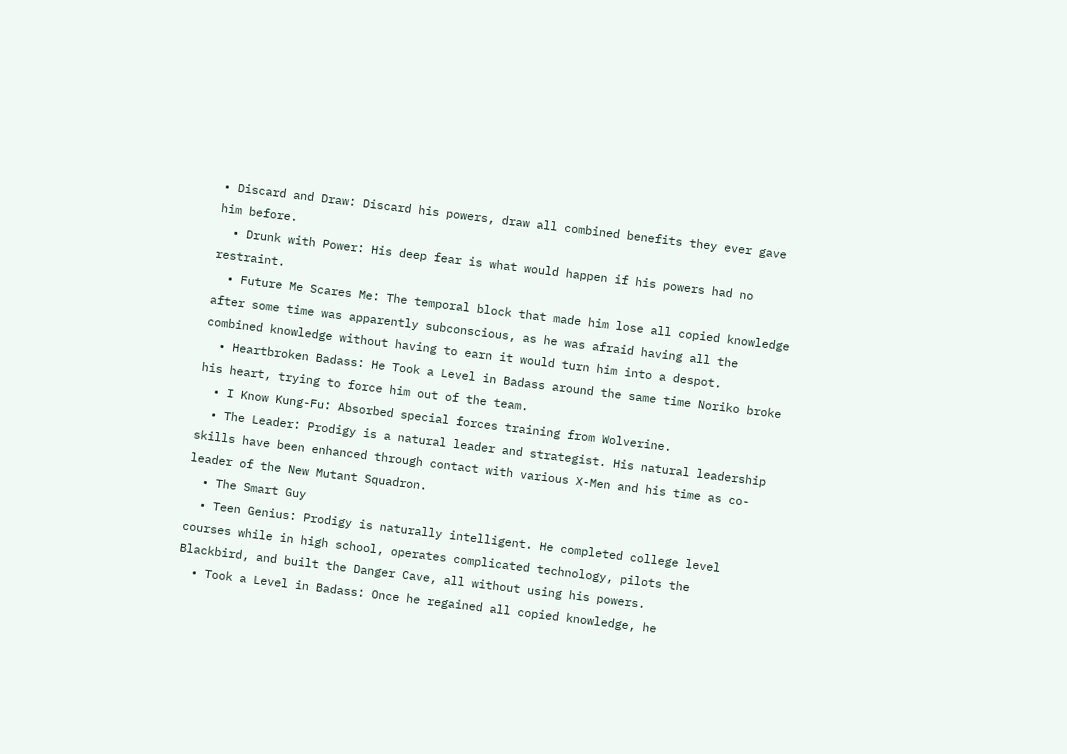• Discard and Draw: Discard his powers, draw all combined benefits they ever gave him before.
  • Drunk with Power: His deep fear is what would happen if his powers had no restraint.
  • Future Me Scares Me: The temporal block that made him lose all copied knowledge after some time was apparently subconscious, as he was afraid having all the combined knowledge without having to earn it would turn him into a despot.
  • Heartbroken Badass: He Took a Level in Badass around the same time Noriko broke his heart, trying to force him out of the team.
  • I Know Kung-Fu: Absorbed special forces training from Wolverine.
  • The Leader: Prodigy is a natural leader and strategist. His natural leadership skills have been enhanced through contact with various X-Men and his time as co-leader of the New Mutant Squadron.
  • The Smart Guy
  • Teen Genius: Prodigy is naturally intelligent. He completed college level courses while in high school, operates complicated technology, pilots the Blackbird, and built the Danger Cave, all without using his powers.
  • Took a Level in Badass: Once he regained all copied knowledge, he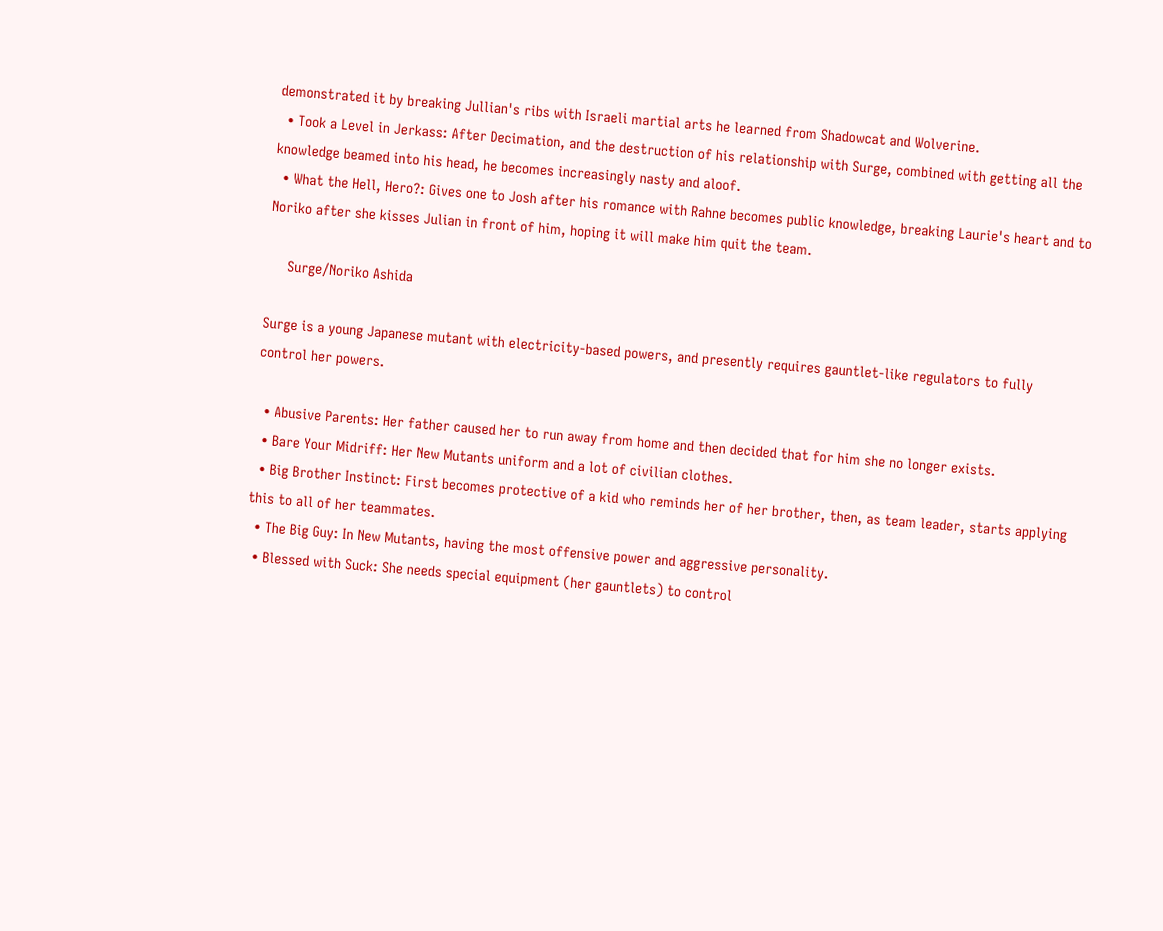demonstrated it by breaking Jullian's ribs with Israeli martial arts he learned from Shadowcat and Wolverine.
  • Took a Level in Jerkass: After Decimation, and the destruction of his relationship with Surge, combined with getting all the knowledge beamed into his head, he becomes increasingly nasty and aloof.
  • What the Hell, Hero?: Gives one to Josh after his romance with Rahne becomes public knowledge, breaking Laurie's heart and to Noriko after she kisses Julian in front of him, hoping it will make him quit the team.

     Surge/Noriko Ashida

Surge is a young Japanese mutant with electricity-based powers, and presently requires gauntlet-like regulators to fully control her powers.

  • Abusive Parents: Her father caused her to run away from home and then decided that for him she no longer exists.
  • Bare Your Midriff: Her New Mutants uniform and a lot of civilian clothes.
  • Big Brother Instinct: First becomes protective of a kid who reminds her of her brother, then, as team leader, starts applying this to all of her teammates.
  • The Big Guy: In New Mutants, having the most offensive power and aggressive personality.
  • Blessed with Suck: She needs special equipment (her gauntlets) to control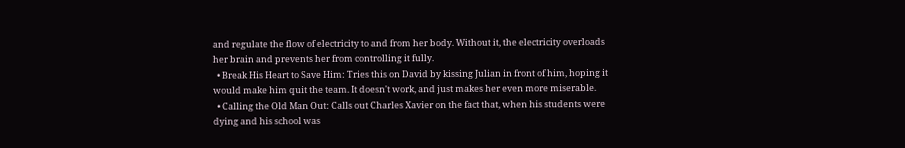and regulate the flow of electricity to and from her body. Without it, the electricity overloads her brain and prevents her from controlling it fully.
  • Break His Heart to Save Him: Tries this on David by kissing Julian in front of him, hoping it would make him quit the team. It doesn't work, and just makes her even more miserable.
  • Calling the Old Man Out: Calls out Charles Xavier on the fact that, when his students were dying and his school was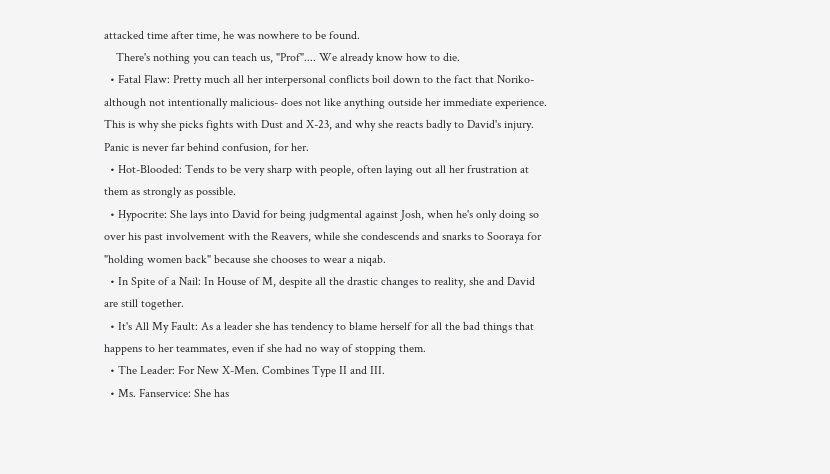attacked time after time, he was nowhere to be found.
    There's nothing you can teach us, "Prof".... We already know how to die.
  • Fatal Flaw: Pretty much all her interpersonal conflicts boil down to the fact that Noriko- although not intentionally malicious- does not like anything outside her immediate experience. This is why she picks fights with Dust and X-23, and why she reacts badly to David's injury. Panic is never far behind confusion, for her.
  • Hot-Blooded: Tends to be very sharp with people, often laying out all her frustration at them as strongly as possible.
  • Hypocrite: She lays into David for being judgmental against Josh, when he's only doing so over his past involvement with the Reavers, while she condescends and snarks to Sooraya for "holding women back" because she chooses to wear a niqab.
  • In Spite of a Nail: In House of M, despite all the drastic changes to reality, she and David are still together.
  • It's All My Fault: As a leader she has tendency to blame herself for all the bad things that happens to her teammates, even if she had no way of stopping them.
  • The Leader: For New X-Men. Combines Type II and III.
  • Ms. Fanservice: She has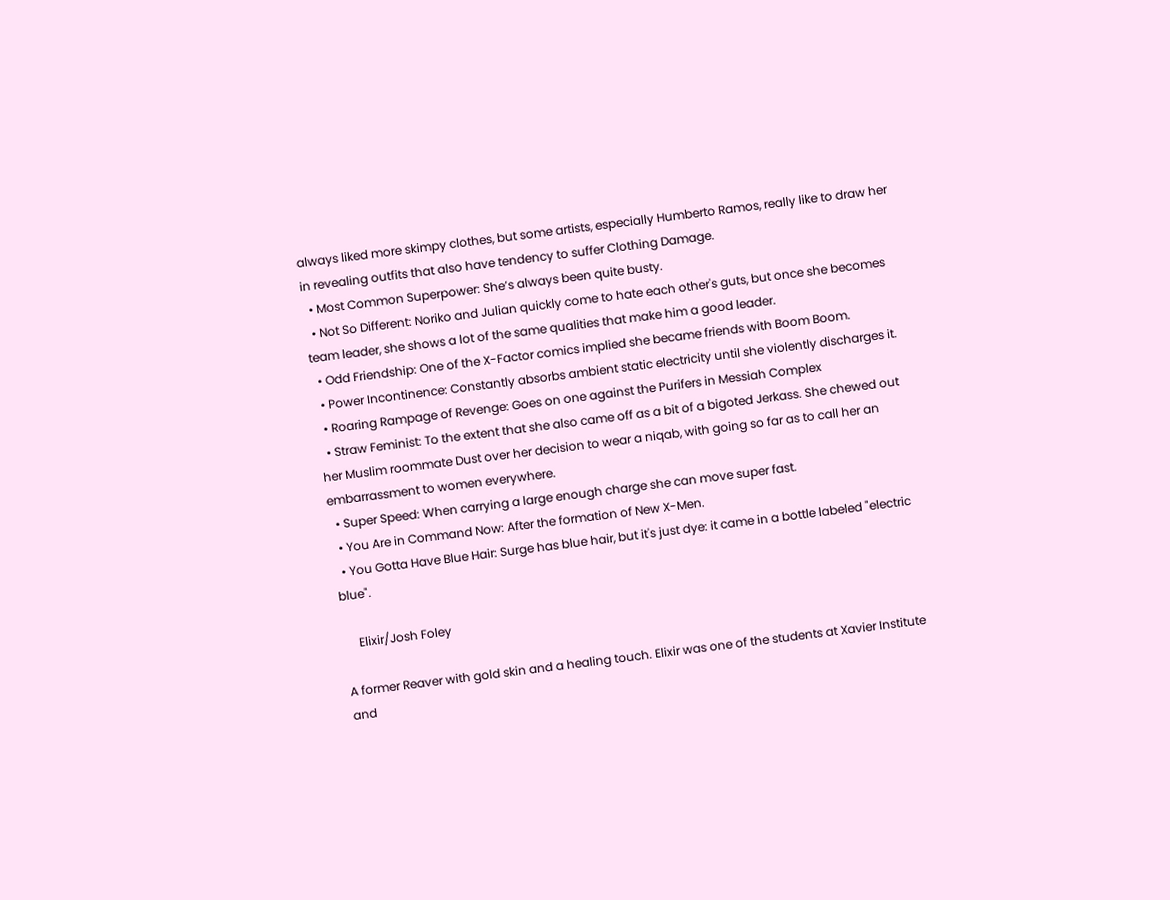always liked more skimpy clothes, but some artists, especially Humberto Ramos, really like to draw her in revealing outfits that also have tendency to suffer Clothing Damage.
  • Most Common Superpower: She’s always been quite busty.
  • Not So Different: Noriko and Julian quickly come to hate each other's guts, but once she becomes team leader, she shows a lot of the same qualities that make him a good leader.
  • Odd Friendship: One of the X-Factor comics implied she became friends with Boom Boom.
  • Power Incontinence: Constantly absorbs ambient static electricity until she violently discharges it.
  • Roaring Rampage of Revenge: Goes on one against the Purifers in Messiah Complex
  • Straw Feminist: To the extent that she also came off as a bit of a bigoted Jerkass. She chewed out her Muslim roommate Dust over her decision to wear a niqab, with going so far as to call her an embarrassment to women everywhere.
  • Super Speed: When carrying a large enough charge she can move super fast.
  • You Are in Command Now: After the formation of New X-Men.
  • You Gotta Have Blue Hair: Surge has blue hair, but it's just dye: it came in a bottle labeled "electric blue".

     Elixir/Josh Foley

A former Reaver with gold skin and a healing touch. Elixir was one of the students at Xavier Institute and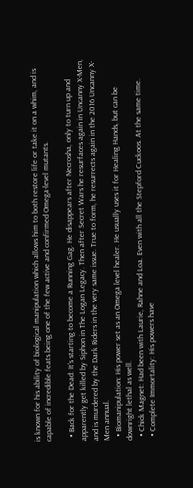is known for his ability of biological manipulation which allows him to both restore life or take it on a whim, and is capable of incredible feats being one of the few active and confirmed Omega-level mutants.

  • Back for the Dead: It's starting to become a Running Gag. He disappears after Necrosha, only to turn up and apparently get killed by Siphon in The Logan Legacy. Then after Secret Wars he resurfaces again in Uncanny X-Men, and is murdered by the Dark Riders in the very same issue. True to form, he resurrects again in the 2016 Uncanny X-Men annual.
  • Biomanipulation: His power set as an Omega level healer. He usually uses it for Healing Hands, but can be downright lethal as well.
  • Chick Magnet: Had been with Laurie, Rahne and Loa. Even with all the Stepford Cuckoos. At the same time.
  • Complete Immortality: His powers have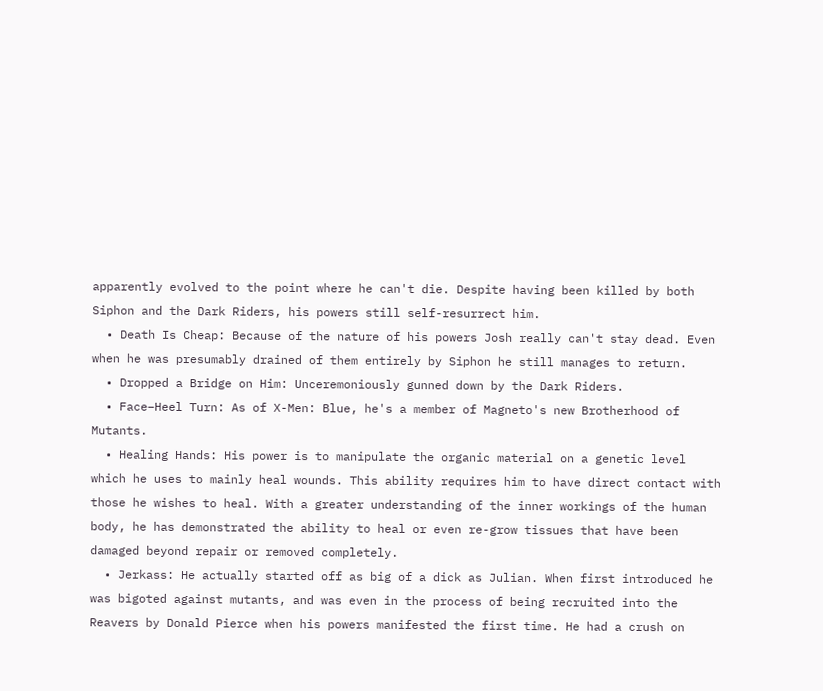apparently evolved to the point where he can't die. Despite having been killed by both Siphon and the Dark Riders, his powers still self-resurrect him.
  • Death Is Cheap: Because of the nature of his powers Josh really can't stay dead. Even when he was presumably drained of them entirely by Siphon he still manages to return.
  • Dropped a Bridge on Him: Unceremoniously gunned down by the Dark Riders.
  • Face–Heel Turn: As of X-Men: Blue, he's a member of Magneto's new Brotherhood of Mutants.
  • Healing Hands: His power is to manipulate the organic material on a genetic level which he uses to mainly heal wounds. This ability requires him to have direct contact with those he wishes to heal. With a greater understanding of the inner workings of the human body, he has demonstrated the ability to heal or even re-grow tissues that have been damaged beyond repair or removed completely.
  • Jerkass: He actually started off as big of a dick as Julian. When first introduced he was bigoted against mutants, and was even in the process of being recruited into the Reavers by Donald Pierce when his powers manifested the first time. He had a crush on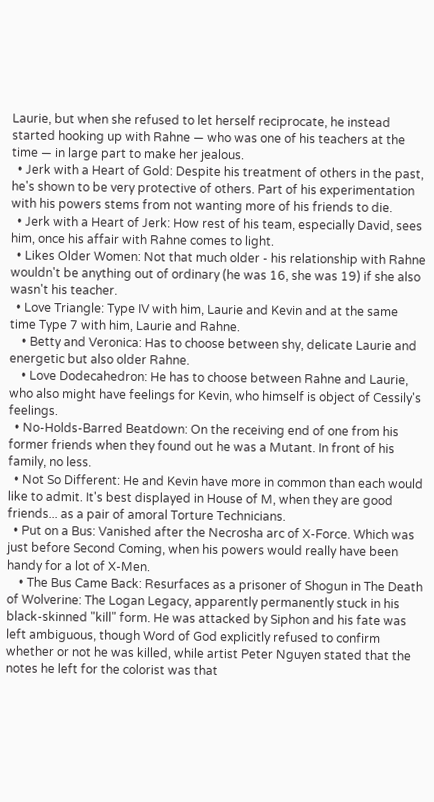Laurie, but when she refused to let herself reciprocate, he instead started hooking up with Rahne — who was one of his teachers at the time — in large part to make her jealous.
  • Jerk with a Heart of Gold: Despite his treatment of others in the past, he's shown to be very protective of others. Part of his experimentation with his powers stems from not wanting more of his friends to die.
  • Jerk with a Heart of Jerk: How rest of his team, especially David, sees him, once his affair with Rahne comes to light.
  • Likes Older Women: Not that much older - his relationship with Rahne wouldn't be anything out of ordinary (he was 16, she was 19) if she also wasn't his teacher.
  • Love Triangle: Type IV with him, Laurie and Kevin and at the same time Type 7 with him, Laurie and Rahne.
    • Betty and Veronica: Has to choose between shy, delicate Laurie and energetic but also older Rahne.
    • Love Dodecahedron: He has to choose between Rahne and Laurie, who also might have feelings for Kevin, who himself is object of Cessily's feelings.
  • No-Holds-Barred Beatdown: On the receiving end of one from his former friends when they found out he was a Mutant. In front of his family, no less.
  • Not So Different: He and Kevin have more in common than each would like to admit. It's best displayed in House of M, when they are good friends... as a pair of amoral Torture Technicians.
  • Put on a Bus: Vanished after the Necrosha arc of X-Force. Which was just before Second Coming, when his powers would really have been handy for a lot of X-Men.
    • The Bus Came Back: Resurfaces as a prisoner of Shogun in The Death of Wolverine: The Logan Legacy, apparently permanently stuck in his black-skinned "kill" form. He was attacked by Siphon and his fate was left ambiguous, though Word of God explicitly refused to confirm whether or not he was killed, while artist Peter Nguyen stated that the notes he left for the colorist was that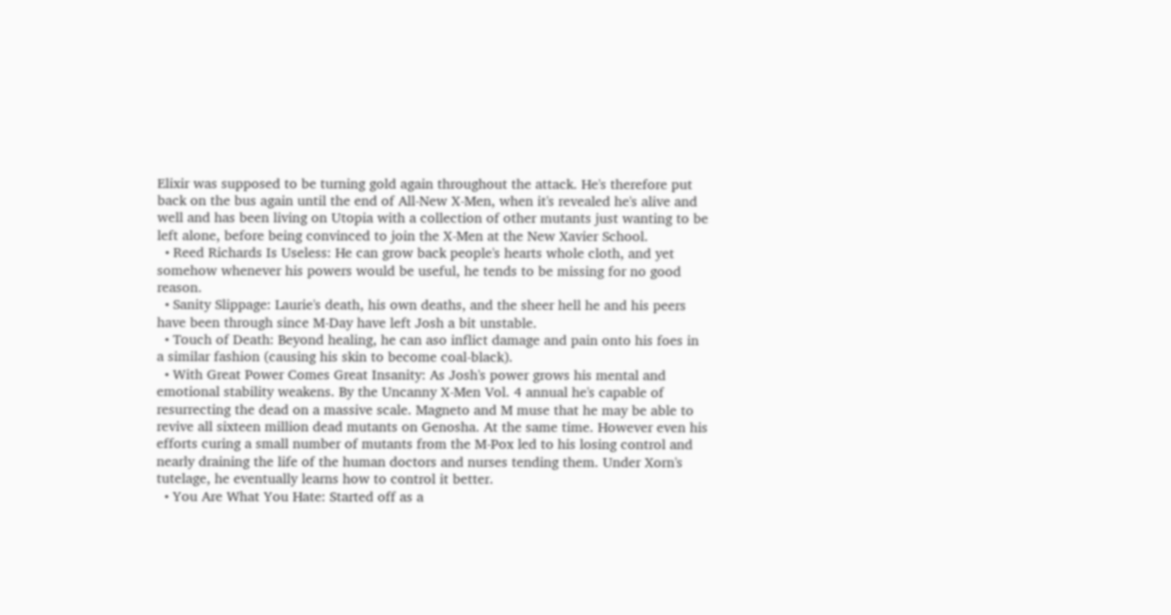Elixir was supposed to be turning gold again throughout the attack. He's therefore put back on the bus again until the end of All-New X-Men, when it's revealed he's alive and well and has been living on Utopia with a collection of other mutants just wanting to be left alone, before being convinced to join the X-Men at the New Xavier School.
  • Reed Richards Is Useless: He can grow back people's hearts whole cloth, and yet somehow whenever his powers would be useful, he tends to be missing for no good reason.
  • Sanity Slippage: Laurie's death, his own deaths, and the sheer hell he and his peers have been through since M-Day have left Josh a bit unstable.
  • Touch of Death: Beyond healing, he can aso inflict damage and pain onto his foes in a similar fashion (causing his skin to become coal-black).
  • With Great Power Comes Great Insanity: As Josh's power grows his mental and emotional stability weakens. By the Uncanny X-Men Vol. 4 annual he's capable of resurrecting the dead on a massive scale. Magneto and M muse that he may be able to revive all sixteen million dead mutants on Genosha. At the same time. However even his efforts curing a small number of mutants from the M-Pox led to his losing control and nearly draining the life of the human doctors and nurses tending them. Under Xorn's tutelage, he eventually learns how to control it better.
  • You Are What You Hate: Started off as a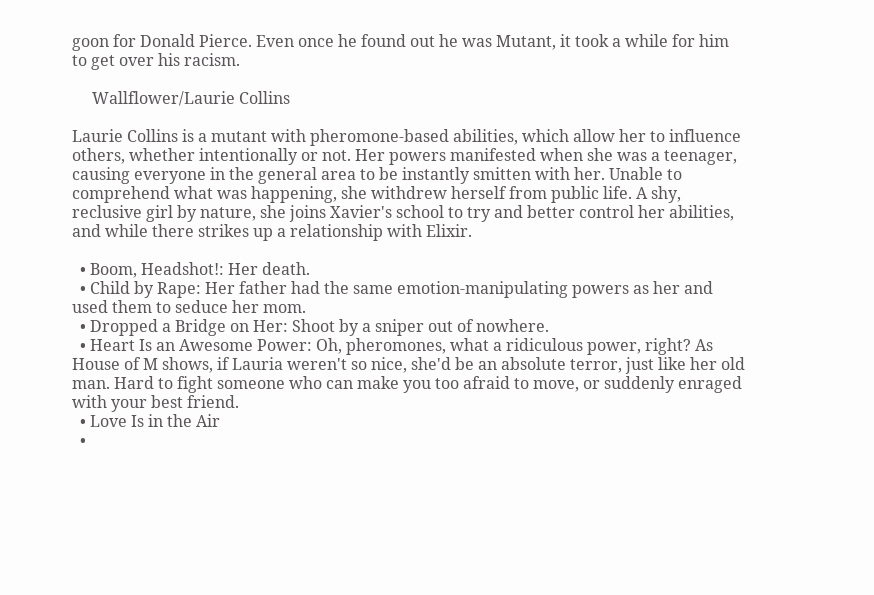goon for Donald Pierce. Even once he found out he was Mutant, it took a while for him to get over his racism.

     Wallflower/Laurie Collins

Laurie Collins is a mutant with pheromone-based abilities, which allow her to influence others, whether intentionally or not. Her powers manifested when she was a teenager, causing everyone in the general area to be instantly smitten with her. Unable to comprehend what was happening, she withdrew herself from public life. A shy, reclusive girl by nature, she joins Xavier's school to try and better control her abilities, and while there strikes up a relationship with Elixir.

  • Boom, Headshot!: Her death.
  • Child by Rape: Her father had the same emotion-manipulating powers as her and used them to seduce her mom.
  • Dropped a Bridge on Her: Shoot by a sniper out of nowhere.
  • Heart Is an Awesome Power: Oh, pheromones, what a ridiculous power, right? As House of M shows, if Lauria weren't so nice, she'd be an absolute terror, just like her old man. Hard to fight someone who can make you too afraid to move, or suddenly enraged with your best friend.
  • Love Is in the Air
  •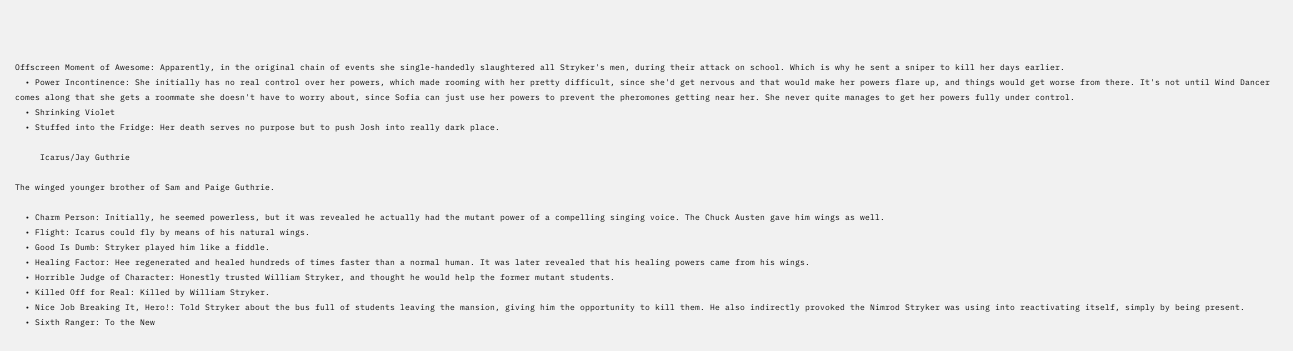Offscreen Moment of Awesome: Apparently, in the original chain of events she single-handedly slaughtered all Stryker's men, during their attack on school. Which is why he sent a sniper to kill her days earlier.
  • Power Incontinence: She initially has no real control over her powers, which made rooming with her pretty difficult, since she'd get nervous and that would make her powers flare up, and things would get worse from there. It's not until Wind Dancer comes along that she gets a roommate she doesn't have to worry about, since Sofia can just use her powers to prevent the pheromones getting near her. She never quite manages to get her powers fully under control.
  • Shrinking Violet
  • Stuffed into the Fridge: Her death serves no purpose but to push Josh into really dark place.

     Icarus/Jay Guthrie

The winged younger brother of Sam and Paige Guthrie.

  • Charm Person: Initially, he seemed powerless, but it was revealed he actually had the mutant power of a compelling singing voice. The Chuck Austen gave him wings as well.
  • Flight: Icarus could fly by means of his natural wings.
  • Good Is Dumb: Stryker played him like a fiddle.
  • Healing Factor: Hee regenerated and healed hundreds of times faster than a normal human. It was later revealed that his healing powers came from his wings.
  • Horrible Judge of Character: Honestly trusted William Stryker, and thought he would help the former mutant students.
  • Killed Off for Real: Killed by William Stryker.
  • Nice Job Breaking It, Hero!: Told Stryker about the bus full of students leaving the mansion, giving him the opportunity to kill them. He also indirectly provoked the Nimrod Stryker was using into reactivating itself, simply by being present.
  • Sixth Ranger: To the New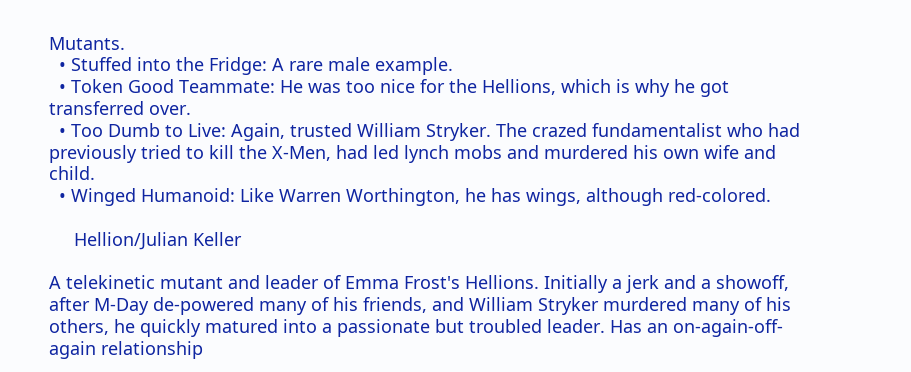Mutants.
  • Stuffed into the Fridge: A rare male example.
  • Token Good Teammate: He was too nice for the Hellions, which is why he got transferred over.
  • Too Dumb to Live: Again, trusted William Stryker. The crazed fundamentalist who had previously tried to kill the X-Men, had led lynch mobs and murdered his own wife and child.
  • Winged Humanoid: Like Warren Worthington, he has wings, although red-colored.

     Hellion/Julian Keller

A telekinetic mutant and leader of Emma Frost's Hellions. Initially a jerk and a showoff, after M-Day de-powered many of his friends, and William Stryker murdered many of his others, he quickly matured into a passionate but troubled leader. Has an on-again-off-again relationship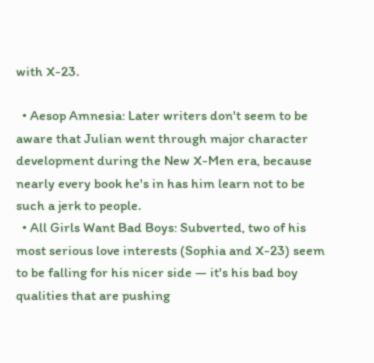with X-23.

  • Aesop Amnesia: Later writers don't seem to be aware that Julian went through major character development during the New X-Men era, because nearly every book he's in has him learn not to be such a jerk to people.
  • All Girls Want Bad Boys: Subverted, two of his most serious love interests (Sophia and X-23) seem to be falling for his nicer side — it's his bad boy qualities that are pushing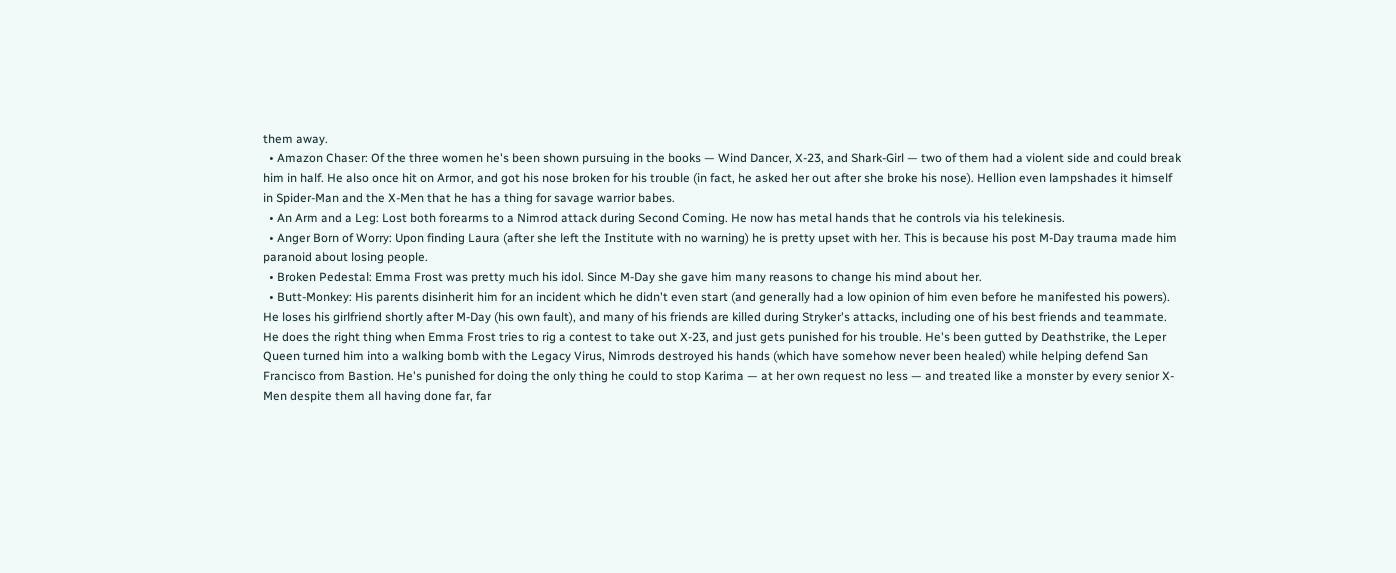them away.
  • Amazon Chaser: Of the three women he's been shown pursuing in the books — Wind Dancer, X-23, and Shark-Girl — two of them had a violent side and could break him in half. He also once hit on Armor, and got his nose broken for his trouble (in fact, he asked her out after she broke his nose). Hellion even lampshades it himself in Spider-Man and the X-Men that he has a thing for savage warrior babes.
  • An Arm and a Leg: Lost both forearms to a Nimrod attack during Second Coming. He now has metal hands that he controls via his telekinesis.
  • Anger Born of Worry: Upon finding Laura (after she left the Institute with no warning) he is pretty upset with her. This is because his post M-Day trauma made him paranoid about losing people.
  • Broken Pedestal: Emma Frost was pretty much his idol. Since M-Day she gave him many reasons to change his mind about her.
  • Butt-Monkey: His parents disinherit him for an incident which he didn't even start (and generally had a low opinion of him even before he manifested his powers). He loses his girlfriend shortly after M-Day (his own fault), and many of his friends are killed during Stryker's attacks, including one of his best friends and teammate. He does the right thing when Emma Frost tries to rig a contest to take out X-23, and just gets punished for his trouble. He's been gutted by Deathstrike, the Leper Queen turned him into a walking bomb with the Legacy Virus, Nimrods destroyed his hands (which have somehow never been healed) while helping defend San Francisco from Bastion. He's punished for doing the only thing he could to stop Karima — at her own request no less — and treated like a monster by every senior X-Men despite them all having done far, far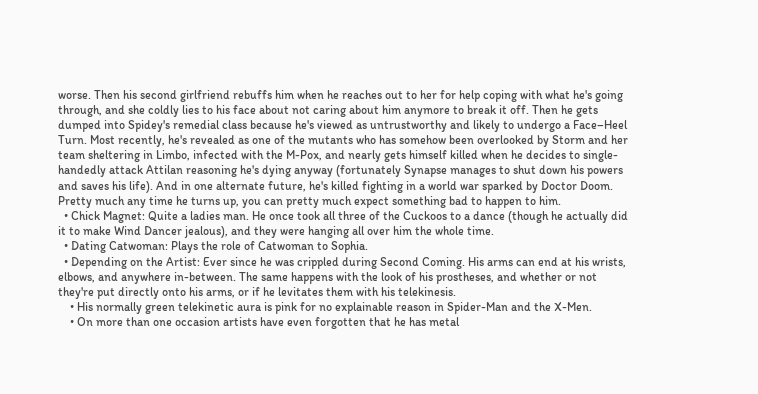worse. Then his second girlfriend rebuffs him when he reaches out to her for help coping with what he's going through, and she coldly lies to his face about not caring about him anymore to break it off. Then he gets dumped into Spidey's remedial class because he's viewed as untrustworthy and likely to undergo a Face–Heel Turn. Most recently, he's revealed as one of the mutants who has somehow been overlooked by Storm and her team sheltering in Limbo, infected with the M-Pox, and nearly gets himself killed when he decides to single-handedly attack Attilan reasoning he's dying anyway (fortunately Synapse manages to shut down his powers and saves his life). And in one alternate future, he's killed fighting in a world war sparked by Doctor Doom. Pretty much any time he turns up, you can pretty much expect something bad to happen to him.
  • Chick Magnet: Quite a ladies man. He once took all three of the Cuckoos to a dance (though he actually did it to make Wind Dancer jealous), and they were hanging all over him the whole time.
  • Dating Catwoman: Plays the role of Catwoman to Sophia.
  • Depending on the Artist: Ever since he was crippled during Second Coming. His arms can end at his wrists, elbows, and anywhere in-between. The same happens with the look of his prostheses, and whether or not they're put directly onto his arms, or if he levitates them with his telekinesis.
    • His normally green telekinetic aura is pink for no explainable reason in Spider-Man and the X-Men.
    • On more than one occasion artists have even forgotten that he has metal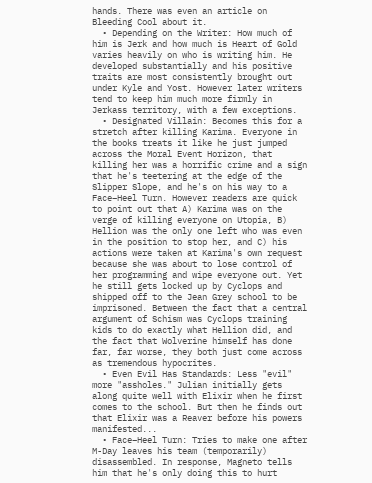hands. There was even an article on Bleeding Cool about it.
  • Depending on the Writer: How much of him is Jerk and how much is Heart of Gold varies heavily on who is writing him. He developed substantially and his positive traits are most consistently brought out under Kyle and Yost. However later writers tend to keep him much more firmly in Jerkass territory, with a few exceptions.
  • Designated Villain: Becomes this for a stretch after killing Karima. Everyone in the books treats it like he just jumped across the Moral Event Horizon, that killing her was a horrific crime and a sign that he's teetering at the edge of the Slipper Slope, and he's on his way to a Face–Heel Turn. However readers are quick to point out that A) Karima was on the verge of killing everyone on Utopia, B) Hellion was the only one left who was even in the position to stop her, and C) his actions were taken at Karima's own request because she was about to lose control of her programming and wipe everyone out. Yet he still gets locked up by Cyclops and shipped off to the Jean Grey school to be imprisoned. Between the fact that a central argument of Schism was Cyclops training kids to do exactly what Hellion did, and the fact that Wolverine himself has done far, far worse, they both just come across as tremendous hypocrites.
  • Even Evil Has Standards: Less "evil" more "assholes." Julian initially gets along quite well with Elixir when he first comes to the school. But then he finds out that Elixir was a Reaver before his powers manifested...
  • Face–Heel Turn: Tries to make one after M-Day leaves his team (temporarily) disassembled. In response, Magneto tells him that he's only doing this to hurt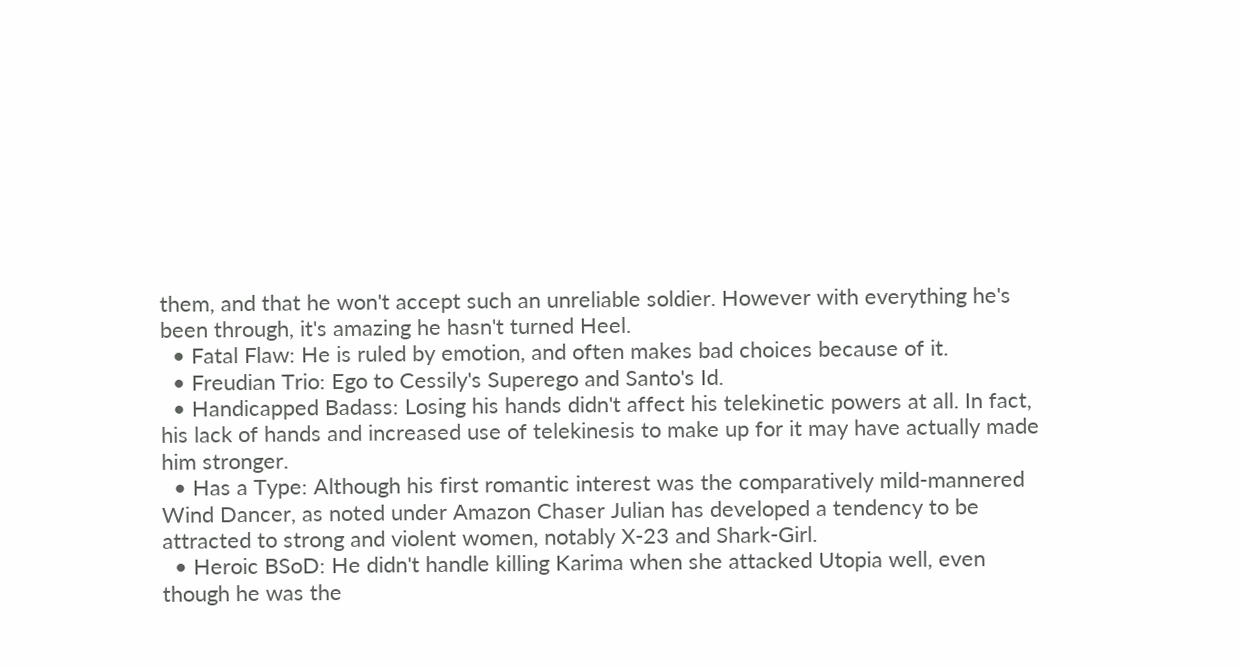them, and that he won't accept such an unreliable soldier. However with everything he's been through, it's amazing he hasn't turned Heel.
  • Fatal Flaw: He is ruled by emotion, and often makes bad choices because of it.
  • Freudian Trio: Ego to Cessily's Superego and Santo's Id.
  • Handicapped Badass: Losing his hands didn't affect his telekinetic powers at all. In fact, his lack of hands and increased use of telekinesis to make up for it may have actually made him stronger.
  • Has a Type: Although his first romantic interest was the comparatively mild-mannered Wind Dancer, as noted under Amazon Chaser Julian has developed a tendency to be attracted to strong and violent women, notably X-23 and Shark-Girl.
  • Heroic BSoD: He didn't handle killing Karima when she attacked Utopia well, even though he was the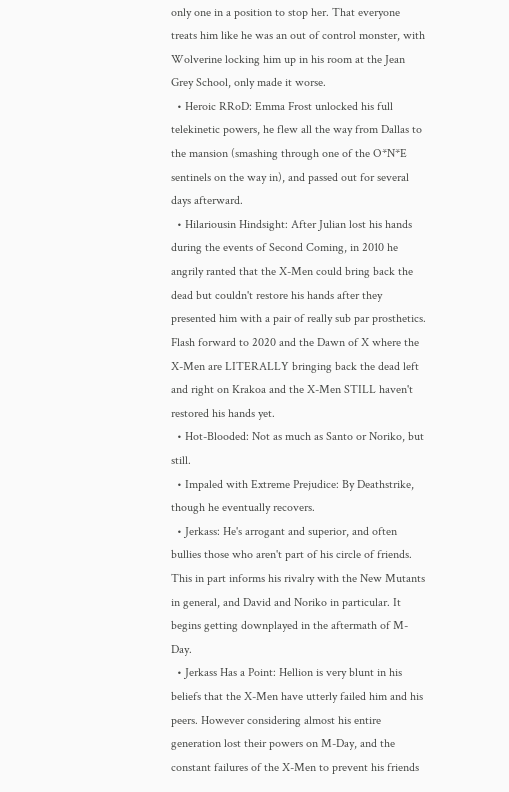only one in a position to stop her. That everyone treats him like he was an out of control monster, with Wolverine locking him up in his room at the Jean Grey School, only made it worse.
  • Heroic RRoD: Emma Frost unlocked his full telekinetic powers, he flew all the way from Dallas to the mansion (smashing through one of the O*N*E sentinels on the way in), and passed out for several days afterward.
  • Hilariousin Hindsight: After Julian lost his hands during the events of Second Coming, in 2010 he angrily ranted that the X-Men could bring back the dead but couldn't restore his hands after they presented him with a pair of really sub par prosthetics. Flash forward to 2020 and the Dawn of X where the X-Men are LITERALLY bringing back the dead left and right on Krakoa and the X-Men STILL haven't restored his hands yet.
  • Hot-Blooded: Not as much as Santo or Noriko, but still.
  • Impaled with Extreme Prejudice: By Deathstrike, though he eventually recovers.
  • Jerkass: He's arrogant and superior, and often bullies those who aren't part of his circle of friends. This in part informs his rivalry with the New Mutants in general, and David and Noriko in particular. It begins getting downplayed in the aftermath of M-Day.
  • Jerkass Has a Point: Hellion is very blunt in his beliefs that the X-Men have utterly failed him and his peers. However considering almost his entire generation lost their powers on M-Day, and the constant failures of the X-Men to prevent his friends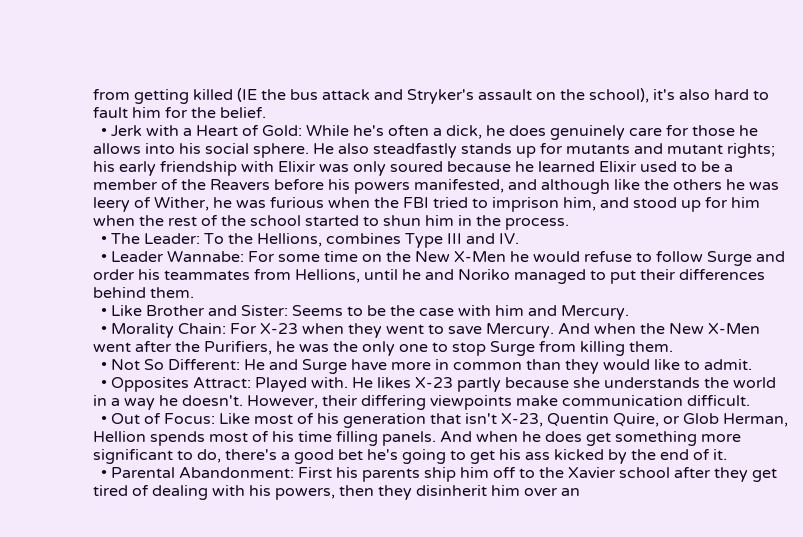from getting killed (IE the bus attack and Stryker's assault on the school), it's also hard to fault him for the belief.
  • Jerk with a Heart of Gold: While he's often a dick, he does genuinely care for those he allows into his social sphere. He also steadfastly stands up for mutants and mutant rights; his early friendship with Elixir was only soured because he learned Elixir used to be a member of the Reavers before his powers manifested, and although like the others he was leery of Wither, he was furious when the FBI tried to imprison him, and stood up for him when the rest of the school started to shun him in the process.
  • The Leader: To the Hellions, combines Type III and IV.
  • Leader Wannabe: For some time on the New X-Men he would refuse to follow Surge and order his teammates from Hellions, until he and Noriko managed to put their differences behind them.
  • Like Brother and Sister: Seems to be the case with him and Mercury.
  • Morality Chain: For X-23 when they went to save Mercury. And when the New X-Men went after the Purifiers, he was the only one to stop Surge from killing them.
  • Not So Different: He and Surge have more in common than they would like to admit.
  • Opposites Attract: Played with. He likes X-23 partly because she understands the world in a way he doesn't. However, their differing viewpoints make communication difficult.
  • Out of Focus: Like most of his generation that isn't X-23, Quentin Quire, or Glob Herman, Hellion spends most of his time filling panels. And when he does get something more significant to do, there's a good bet he's going to get his ass kicked by the end of it.
  • Parental Abandonment: First his parents ship him off to the Xavier school after they get tired of dealing with his powers, then they disinherit him over an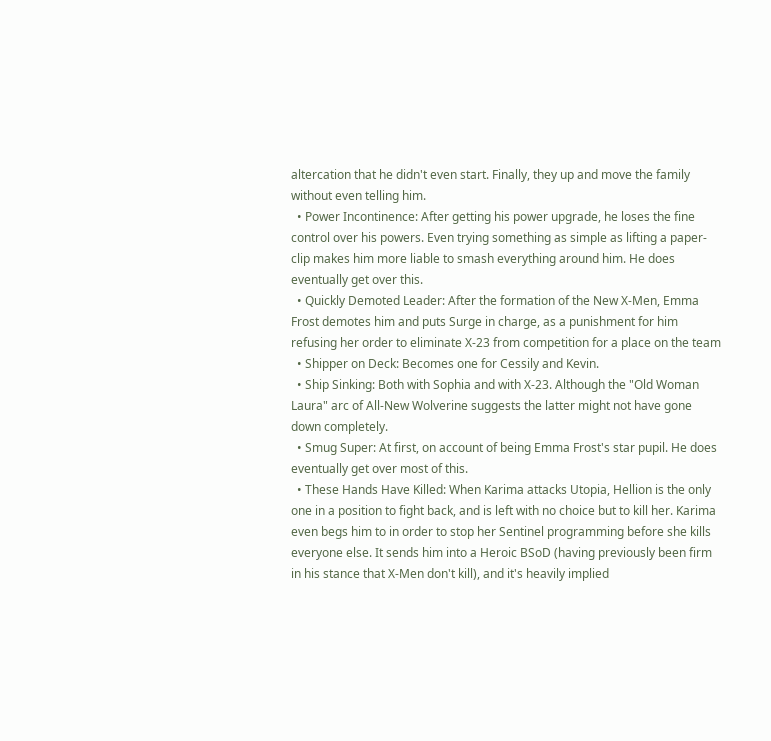altercation that he didn't even start. Finally, they up and move the family without even telling him.
  • Power Incontinence: After getting his power upgrade, he loses the fine control over his powers. Even trying something as simple as lifting a paper-clip makes him more liable to smash everything around him. He does eventually get over this.
  • Quickly Demoted Leader: After the formation of the New X-Men, Emma Frost demotes him and puts Surge in charge, as a punishment for him refusing her order to eliminate X-23 from competition for a place on the team
  • Shipper on Deck: Becomes one for Cessily and Kevin.
  • Ship Sinking: Both with Sophia and with X-23. Although the "Old Woman Laura" arc of All-New Wolverine suggests the latter might not have gone down completely.
  • Smug Super: At first, on account of being Emma Frost's star pupil. He does eventually get over most of this.
  • These Hands Have Killed: When Karima attacks Utopia, Hellion is the only one in a position to fight back, and is left with no choice but to kill her. Karima even begs him to in order to stop her Sentinel programming before she kills everyone else. It sends him into a Heroic BSoD (having previously been firm in his stance that X-Men don't kill), and it's heavily implied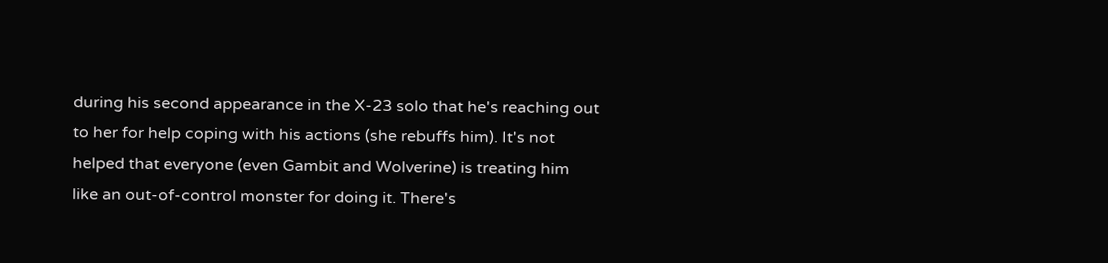during his second appearance in the X-23 solo that he's reaching out to her for help coping with his actions (she rebuffs him). It's not helped that everyone (even Gambit and Wolverine) is treating him like an out-of-control monster for doing it. There's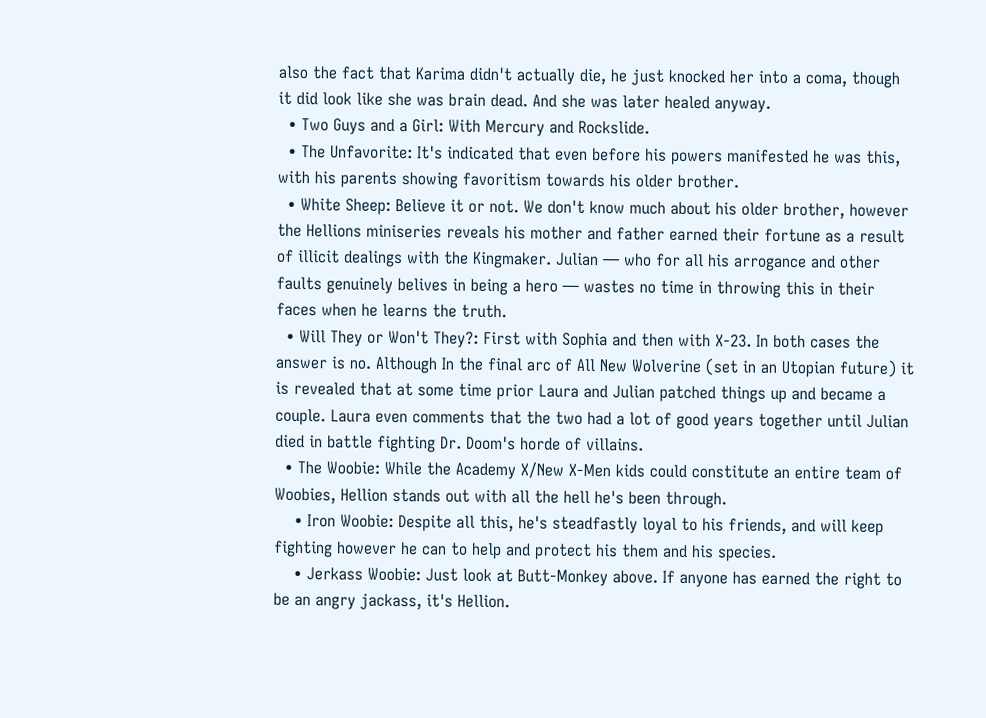also the fact that Karima didn't actually die, he just knocked her into a coma, though it did look like she was brain dead. And she was later healed anyway.
  • Two Guys and a Girl: With Mercury and Rockslide.
  • The Unfavorite: It's indicated that even before his powers manifested he was this, with his parents showing favoritism towards his older brother.
  • White Sheep: Believe it or not. We don't know much about his older brother, however the Hellions miniseries reveals his mother and father earned their fortune as a result of illicit dealings with the Kingmaker. Julian — who for all his arrogance and other faults genuinely belives in being a hero — wastes no time in throwing this in their faces when he learns the truth.
  • Will They or Won't They?: First with Sophia and then with X-23. In both cases the answer is no. Although In the final arc of All New Wolverine (set in an Utopian future) it is revealed that at some time prior Laura and Julian patched things up and became a couple. Laura even comments that the two had a lot of good years together until Julian died in battle fighting Dr. Doom's horde of villains.
  • The Woobie: While the Academy X/New X-Men kids could constitute an entire team of Woobies, Hellion stands out with all the hell he's been through.
    • Iron Woobie: Despite all this, he's steadfastly loyal to his friends, and will keep fighting however he can to help and protect his them and his species.
    • Jerkass Woobie: Just look at Butt-Monkey above. If anyone has earned the right to be an angry jackass, it's Hellion.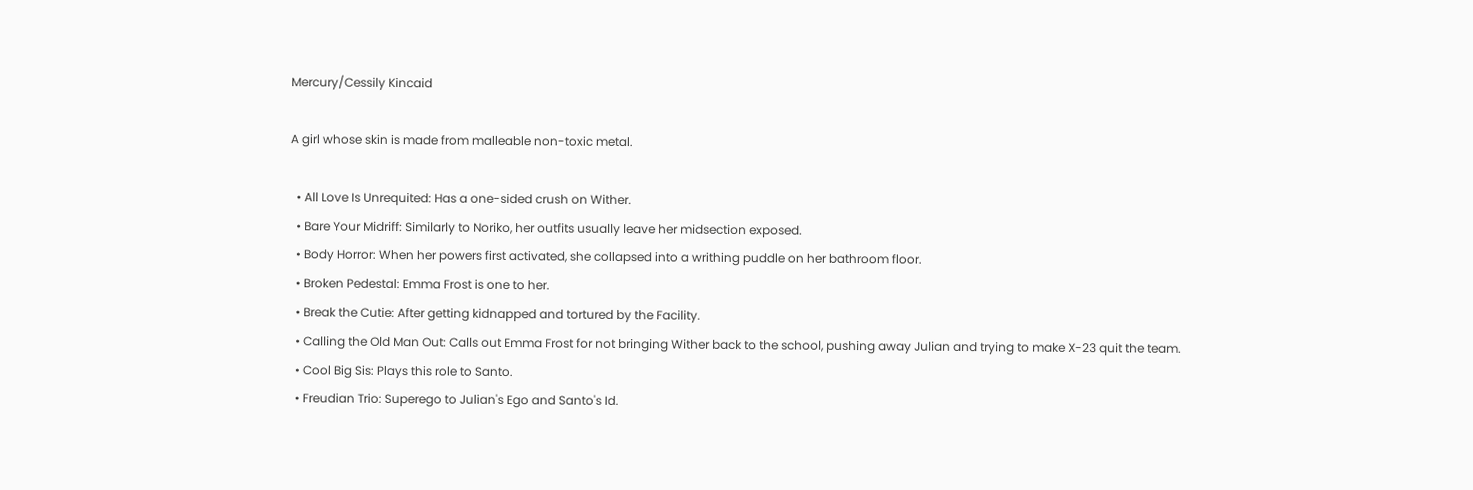Mercury/Cessily Kincaid

A girl whose skin is made from malleable non-toxic metal.

  • All Love Is Unrequited: Has a one-sided crush on Wither.
  • Bare Your Midriff: Similarly to Noriko, her outfits usually leave her midsection exposed.
  • Body Horror: When her powers first activated, she collapsed into a writhing puddle on her bathroom floor.
  • Broken Pedestal: Emma Frost is one to her.
  • Break the Cutie: After getting kidnapped and tortured by the Facility.
  • Calling the Old Man Out: Calls out Emma Frost for not bringing Wither back to the school, pushing away Julian and trying to make X-23 quit the team.
  • Cool Big Sis: Plays this role to Santo.
  • Freudian Trio: Superego to Julian's Ego and Santo's Id.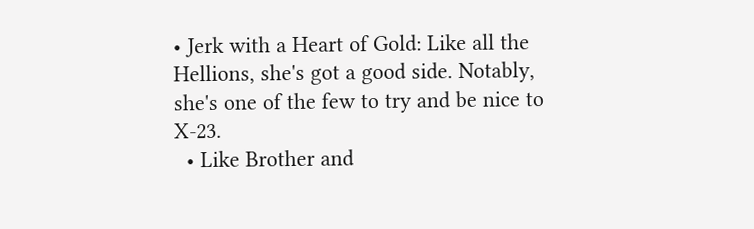• Jerk with a Heart of Gold: Like all the Hellions, she's got a good side. Notably, she's one of the few to try and be nice to X-23.
  • Like Brother and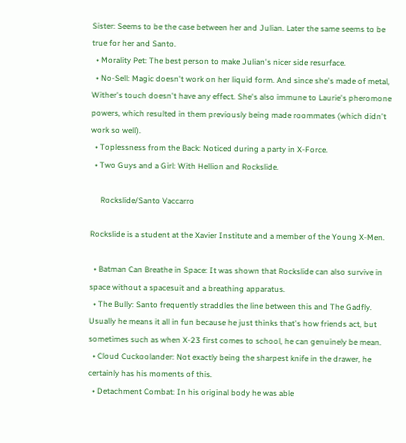Sister: Seems to be the case between her and Julian. Later the same seems to be true for her and Santo.
  • Morality Pet: The best person to make Julian's nicer side resurface.
  • No-Sell: Magic doesn't work on her liquid form. And since she's made of metal, Wither's touch doesn't have any effect. She's also immune to Laurie's pheromone powers, which resulted in them previously being made roommates (which didn't work so well).
  • Toplessness from the Back: Noticed during a party in X-Force.
  • Two Guys and a Girl: With Hellion and Rockslide.

     Rockslide/Santo Vaccarro

Rockslide is a student at the Xavier Institute and a member of the Young X-Men.

  • Batman Can Breathe in Space: It was shown that Rockslide can also survive in space without a spacesuit and a breathing apparatus.
  • The Bully: Santo frequently straddles the line between this and The Gadfly. Usually he means it all in fun because he just thinks that's how friends act, but sometimes such as when X-23 first comes to school, he can genuinely be mean.
  • Cloud Cuckoolander: Not exactly being the sharpest knife in the drawer, he certainly has his moments of this.
  • Detachment Combat: In his original body he was able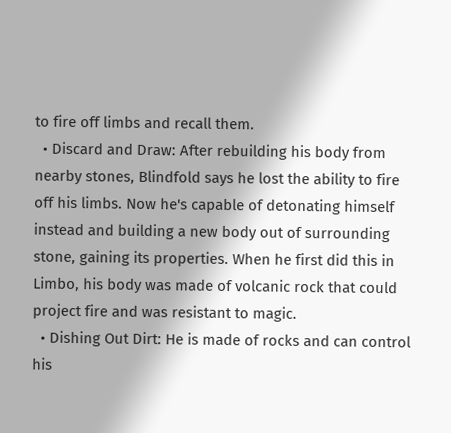to fire off limbs and recall them.
  • Discard and Draw: After rebuilding his body from nearby stones, Blindfold says he lost the ability to fire off his limbs. Now he's capable of detonating himself instead and building a new body out of surrounding stone, gaining its properties. When he first did this in Limbo, his body was made of volcanic rock that could project fire and was resistant to magic.
  • Dishing Out Dirt: He is made of rocks and can control his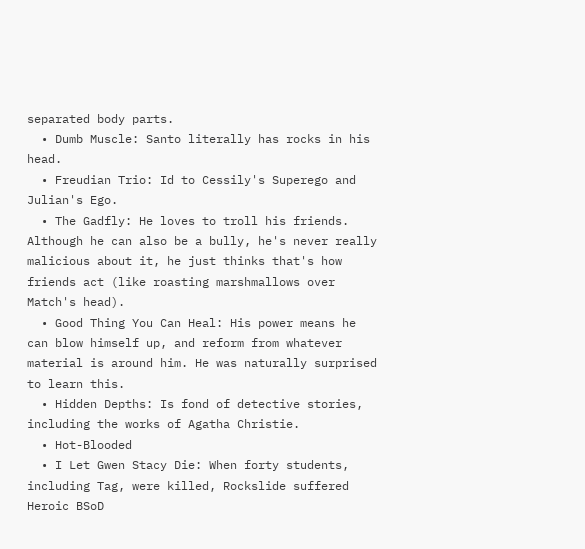separated body parts.
  • Dumb Muscle: Santo literally has rocks in his head.
  • Freudian Trio: Id to Cessily's Superego and Julian's Ego.
  • The Gadfly: He loves to troll his friends. Although he can also be a bully, he's never really malicious about it, he just thinks that's how friends act (like roasting marshmallows over Match's head).
  • Good Thing You Can Heal: His power means he can blow himself up, and reform from whatever material is around him. He was naturally surprised to learn this.
  • Hidden Depths: Is fond of detective stories, including the works of Agatha Christie.
  • Hot-Blooded
  • I Let Gwen Stacy Die: When forty students, including Tag, were killed, Rockslide suffered Heroic BSoD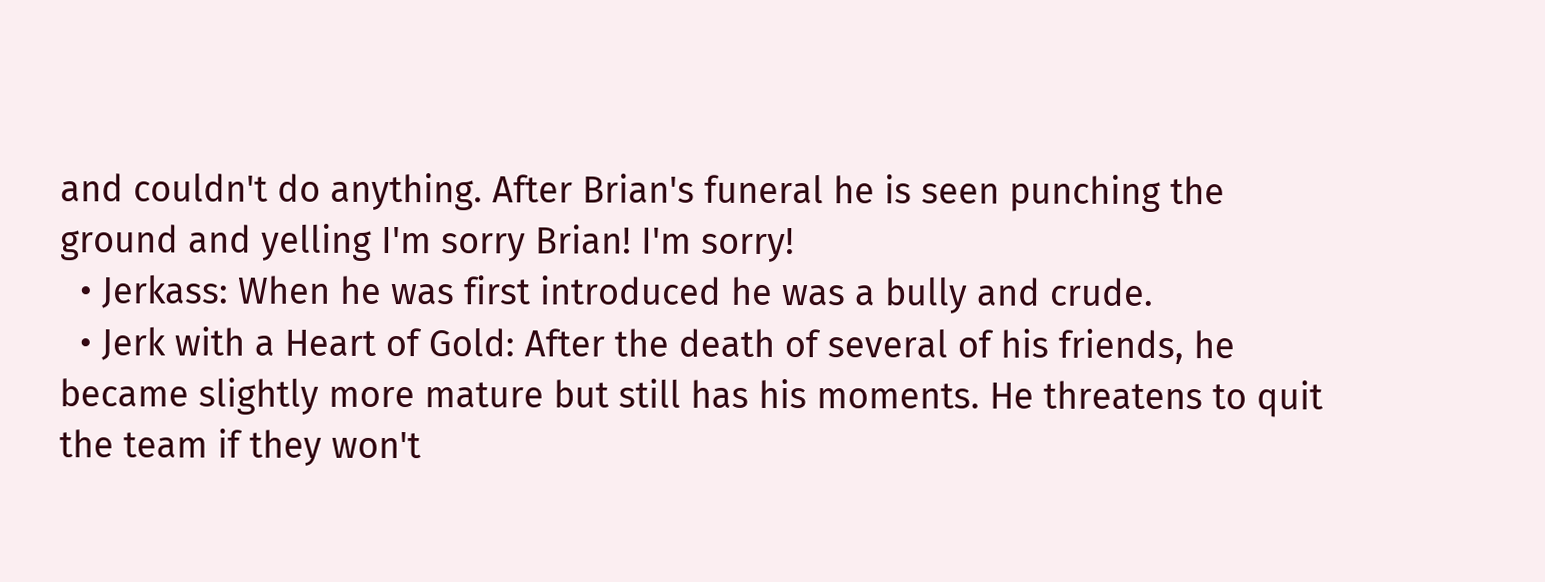and couldn't do anything. After Brian's funeral he is seen punching the ground and yelling I'm sorry Brian! I'm sorry!
  • Jerkass: When he was first introduced he was a bully and crude.
  • Jerk with a Heart of Gold: After the death of several of his friends, he became slightly more mature but still has his moments. He threatens to quit the team if they won't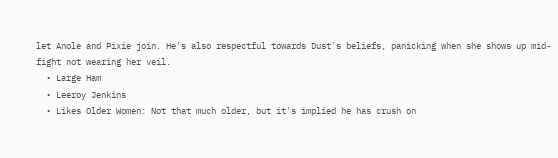let Anole and Pixie join. He's also respectful towards Dust's beliefs, panicking when she shows up mid-fight not wearing her veil.
  • Large Ham
  • Leeroy Jenkins
  • Likes Older Women: Not that much older, but it's implied he has crush on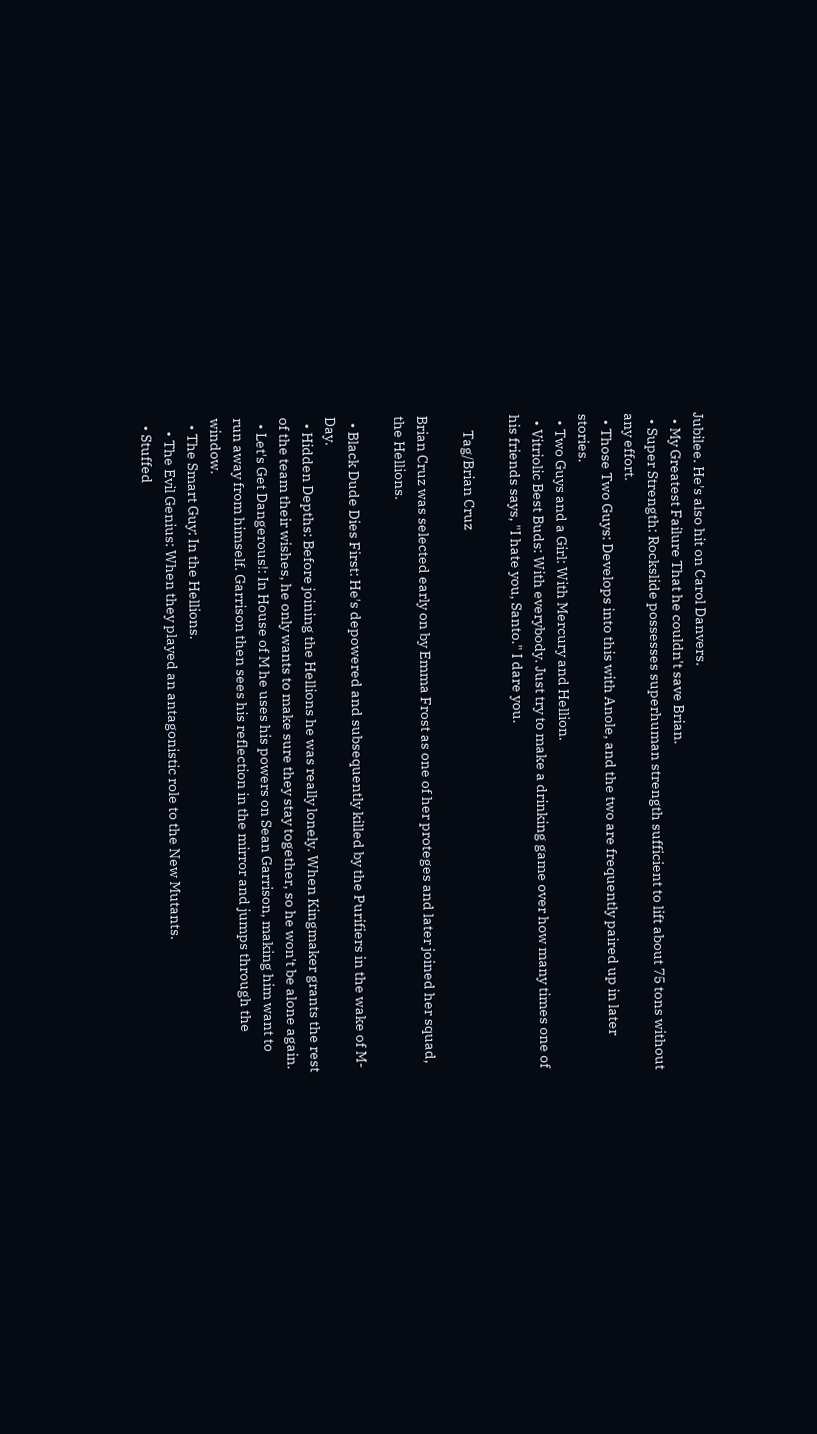Jubilee. He's also hit on Carol Danvers.
  • My Greatest Failure That he couldn't save Brian.
  • Super Strength: Rockslide possesses superhuman strength sufficient to lift about 75 tons without any effort.
  • Those Two Guys: Develops into this with Anole, and the two are frequently paired up in later stories.
  • Two Guys and a Girl: With Mercury and Hellion.
  • Vitriolic Best Buds: With everybody. Just try to make a drinking game over how many times one of his friends says, "I hate you, Santo." I dare you.

     Tag/Brian Cruz

Brian Cruz was selected early on by Emma Frost as one of her proteges and later joined her squad, the Hellions.

  • Black Dude Dies First: He's depowered and subsequently killed by the Purifiers in the wake of M-Day.
  • Hidden Depths: Before joining the Hellions he was really lonely. When Kingmaker grants the rest of the team their wishes, he only wants to make sure they stay together, so he won't be alone again.
  • Let's Get Dangerous!: In House of M he uses his powers on Sean Garrison, making him want to run away from himself. Garrison then sees his reflection in the mirror and jumps through the window.
  • The Smart Guy: In the Hellions.
    • The Evil Genius: When they played an antagonistic role to the New Mutants.
  • Stuffed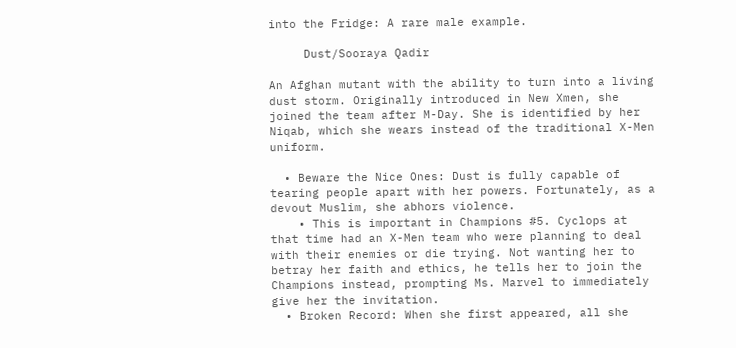into the Fridge: A rare male example.

     Dust/Sooraya Qadir

An Afghan mutant with the ability to turn into a living dust storm. Originally introduced in New Xmen, she joined the team after M-Day. She is identified by her Niqab, which she wears instead of the traditional X-Men uniform.

  • Beware the Nice Ones: Dust is fully capable of tearing people apart with her powers. Fortunately, as a devout Muslim, she abhors violence.
    • This is important in Champions #5. Cyclops at that time had an X-Men team who were planning to deal with their enemies or die trying. Not wanting her to betray her faith and ethics, he tells her to join the Champions instead, prompting Ms. Marvel to immediately give her the invitation.
  • Broken Record: When she first appeared, all she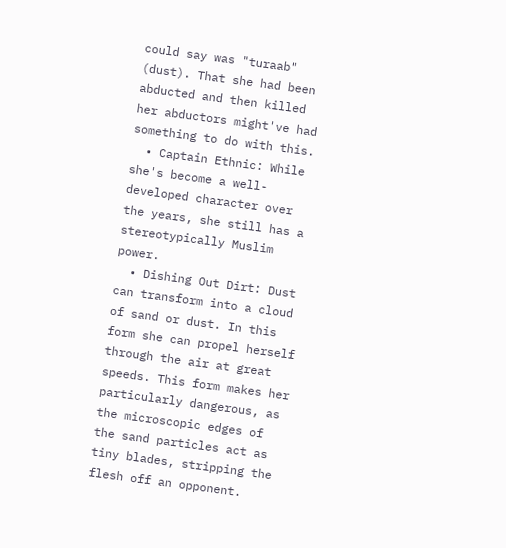could say was "turaab" (dust). That she had been abducted and then killed her abductors might've had something to do with this.
  • Captain Ethnic: While she's become a well-developed character over the years, she still has a stereotypically Muslim power.
  • Dishing Out Dirt: Dust can transform into a cloud of sand or dust. In this form she can propel herself through the air at great speeds. This form makes her particularly dangerous, as the microscopic edges of the sand particles act as tiny blades, stripping the flesh off an opponent.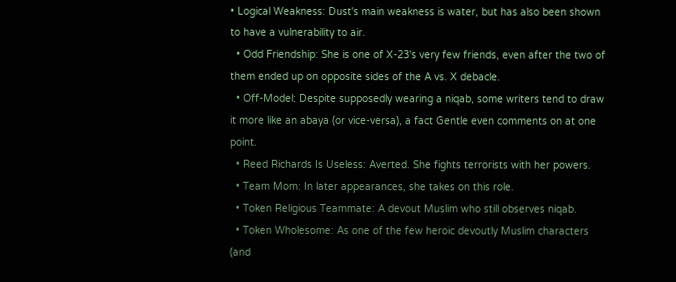• Logical Weakness: Dust's main weakness is water, but has also been shown to have a vulnerability to air.
  • Odd Friendship: She is one of X-23's very few friends, even after the two of them ended up on opposite sides of the A vs. X debacle.
  • Off-Model: Despite supposedly wearing a niqab, some writers tend to draw it more like an abaya (or vice-versa), a fact Gentle even comments on at one point.
  • Reed Richards Is Useless: Averted. She fights terrorists with her powers.
  • Team Mom: In later appearances, she takes on this role.
  • Token Religious Teammate: A devout Muslim who still observes niqab.
  • Token Wholesome: As one of the few heroic devoutly Muslim characters (and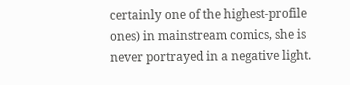certainly one of the highest-profile ones) in mainstream comics, she is never portrayed in a negative light.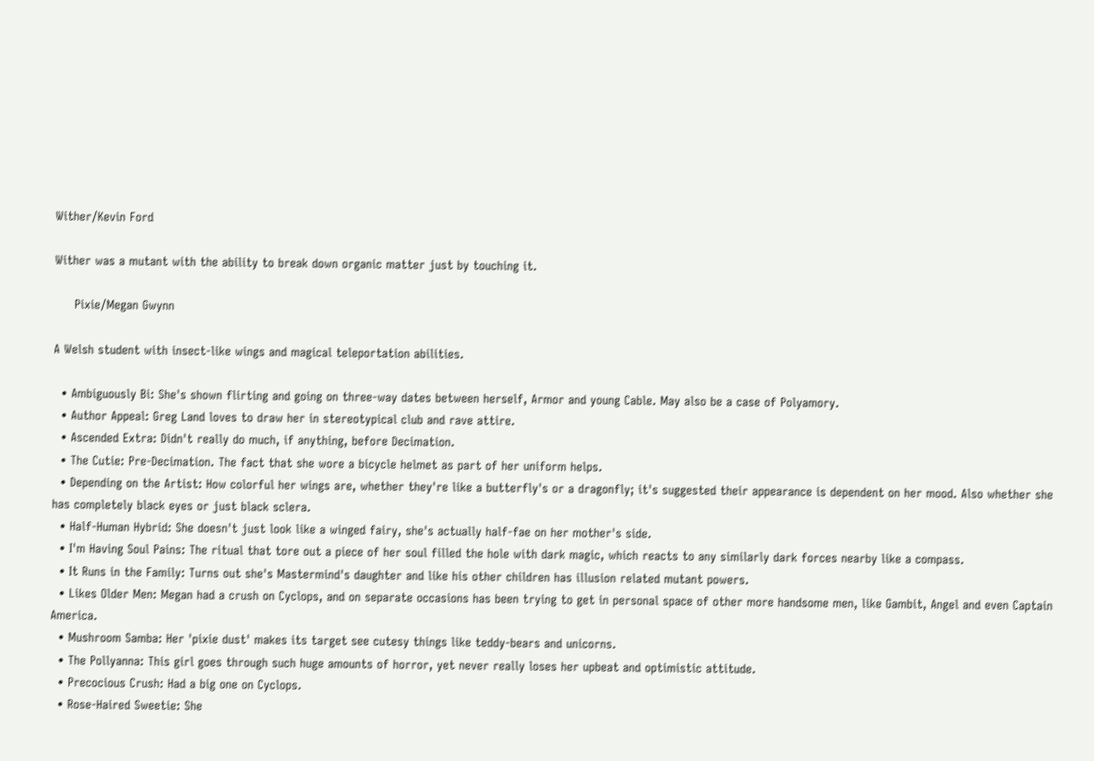Wither/Kevin Ford

Wither was a mutant with the ability to break down organic matter just by touching it.

     Pixie/Megan Gwynn

A Welsh student with insect-like wings and magical teleportation abilities.

  • Ambiguously Bi: She's shown flirting and going on three-way dates between herself, Armor and young Cable. May also be a case of Polyamory.
  • Author Appeal: Greg Land loves to draw her in stereotypical club and rave attire.
  • Ascended Extra: Didn't really do much, if anything, before Decimation.
  • The Cutie: Pre-Decimation. The fact that she wore a bicycle helmet as part of her uniform helps.
  • Depending on the Artist: How colorful her wings are, whether they're like a butterfly's or a dragonfly; it's suggested their appearance is dependent on her mood. Also whether she has completely black eyes or just black sclera.
  • Half-Human Hybrid: She doesn't just look like a winged fairy, she's actually half-fae on her mother's side.
  • I'm Having Soul Pains: The ritual that tore out a piece of her soul filled the hole with dark magic, which reacts to any similarly dark forces nearby like a compass.
  • It Runs in the Family: Turns out she's Mastermind's daughter and like his other children has illusion related mutant powers.
  • Likes Older Men: Megan had a crush on Cyclops, and on separate occasions has been trying to get in personal space of other more handsome men, like Gambit, Angel and even Captain America.
  • Mushroom Samba: Her 'pixie dust' makes its target see cutesy things like teddy-bears and unicorns.
  • The Pollyanna: This girl goes through such huge amounts of horror, yet never really loses her upbeat and optimistic attitude.
  • Precocious Crush: Had a big one on Cyclops.
  • Rose-Haired Sweetie: She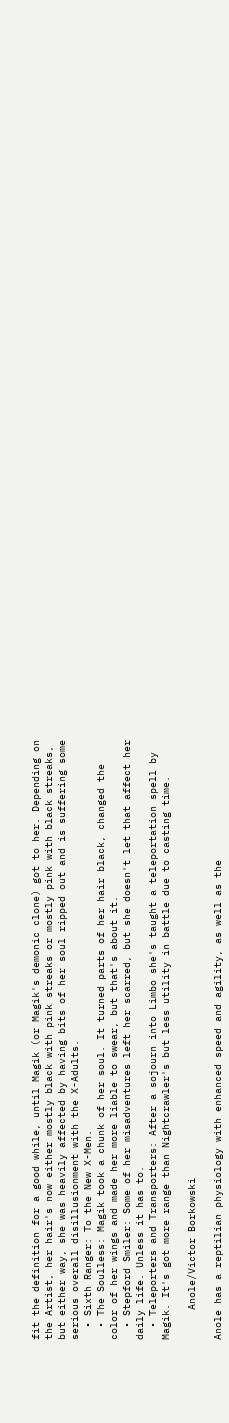fit the definition for a good while, until Magik (or Magik's demonic clone) got to her. Depending on the Artist, her hair's now either mostly black with pink streaks or mostly pink with black streaks, but either way, she was heavily affected by having bits of her soul ripped out and is suffering some serious overall disillusionment with the X-Adults.
  • Sixth Ranger: To the New X-Men.
  • The Soulless: Magik took a chunk of her soul. It turned parts of her hair black, changed the color of her wings and made her more liable to swear, but that's about it.
  • Stepford Smiler: Some of her misadventures left her scarred, but she doesn't let that affect her daily life. Unless it has to.
  • Teleporters and Transporters: After a sojourn into Limbo she's taught a teleportation spell by Magik. It's got more range than Nightcrawler's but less utility in battle due to casting time.

     Anole/Victor Borkowski

Anole has a reptilian physiology with enhanced speed and agility, as well as the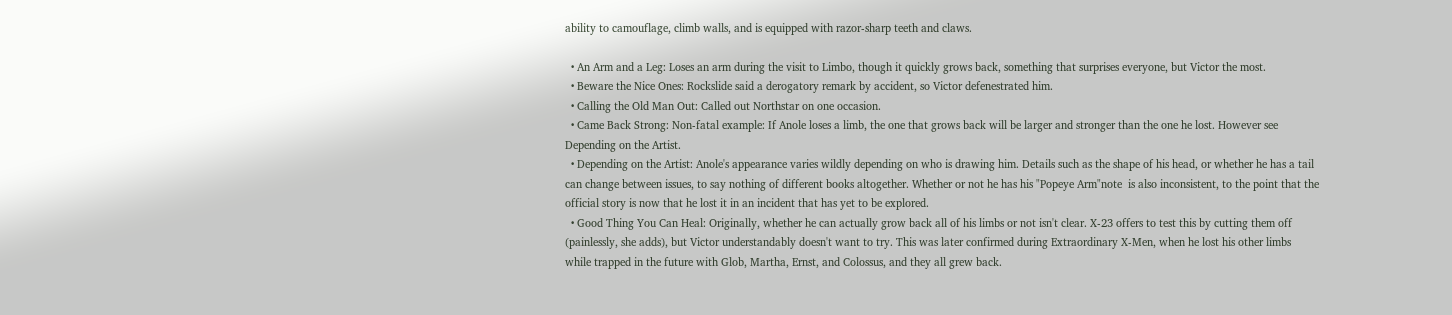ability to camouflage, climb walls, and is equipped with razor-sharp teeth and claws.

  • An Arm and a Leg: Loses an arm during the visit to Limbo, though it quickly grows back, something that surprises everyone, but Victor the most.
  • Beware the Nice Ones: Rockslide said a derogatory remark by accident, so Victor defenestrated him.
  • Calling the Old Man Out: Called out Northstar on one occasion.
  • Came Back Strong: Non-fatal example: If Anole loses a limb, the one that grows back will be larger and stronger than the one he lost. However see Depending on the Artist.
  • Depending on the Artist: Anole's appearance varies wildly depending on who is drawing him. Details such as the shape of his head, or whether he has a tail can change between issues, to say nothing of different books altogether. Whether or not he has his "Popeye Arm"note  is also inconsistent, to the point that the official story is now that he lost it in an incident that has yet to be explored.
  • Good Thing You Can Heal: Originally, whether he can actually grow back all of his limbs or not isn't clear. X-23 offers to test this by cutting them off (painlessly, she adds), but Victor understandably doesn't want to try. This was later confirmed during Extraordinary X-Men, when he lost his other limbs while trapped in the future with Glob, Martha, Ernst, and Colossus, and they all grew back.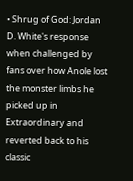• Shrug of God: Jordan D. White's response when challenged by fans over how Anole lost the monster limbs he picked up in Extraordinary and reverted back to his classic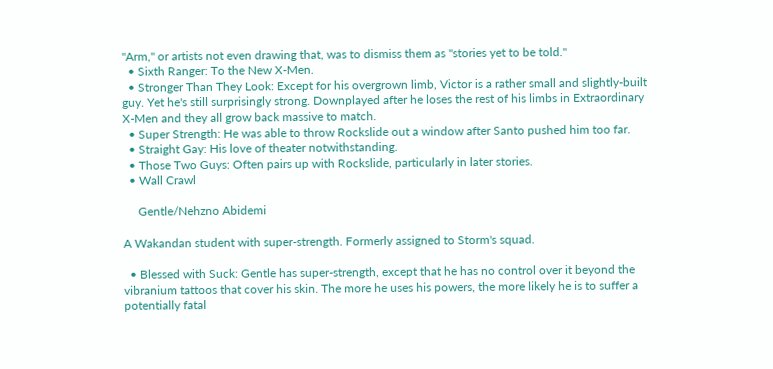"Arm," or artists not even drawing that, was to dismiss them as "stories yet to be told."
  • Sixth Ranger: To the New X-Men.
  • Stronger Than They Look: Except for his overgrown limb, Victor is a rather small and slightly-built guy. Yet he's still surprisingly strong. Downplayed after he loses the rest of his limbs in Extraordinary X-Men and they all grow back massive to match.
  • Super Strength: He was able to throw Rockslide out a window after Santo pushed him too far.
  • Straight Gay: His love of theater notwithstanding.
  • Those Two Guys: Often pairs up with Rockslide, particularly in later stories.
  • Wall Crawl

     Gentle/Nehzno Abidemi

A Wakandan student with super-strength. Formerly assigned to Storm's squad.

  • Blessed with Suck: Gentle has super-strength, except that he has no control over it beyond the vibranium tattoos that cover his skin. The more he uses his powers, the more likely he is to suffer a potentially fatal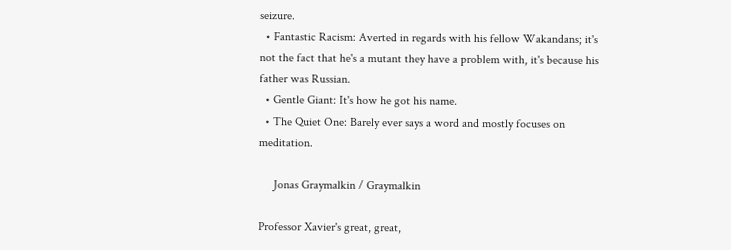seizure.
  • Fantastic Racism: Averted in regards with his fellow Wakandans; it's not the fact that he's a mutant they have a problem with, it's because his father was Russian.
  • Gentle Giant: It's how he got his name.
  • The Quiet One: Barely ever says a word and mostly focuses on meditation.

     Jonas Graymalkin / Graymalkin

Professor Xavier's great, great,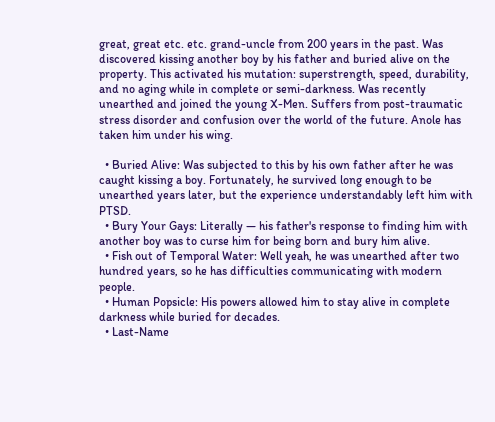great, great etc. etc. grand-uncle from 200 years in the past. Was discovered kissing another boy by his father and buried alive on the property. This activated his mutation: superstrength, speed, durability, and no aging while in complete or semi-darkness. Was recently unearthed and joined the young X-Men. Suffers from post-traumatic stress disorder and confusion over the world of the future. Anole has taken him under his wing.

  • Buried Alive: Was subjected to this by his own father after he was caught kissing a boy. Fortunately, he survived long enough to be unearthed years later, but the experience understandably left him with PTSD.
  • Bury Your Gays: Literally — his father's response to finding him with another boy was to curse him for being born and bury him alive.
  • Fish out of Temporal Water: Well yeah, he was unearthed after two hundred years, so he has difficulties communicating with modern people.
  • Human Popsicle: His powers allowed him to stay alive in complete darkness while buried for decades.
  • Last-Name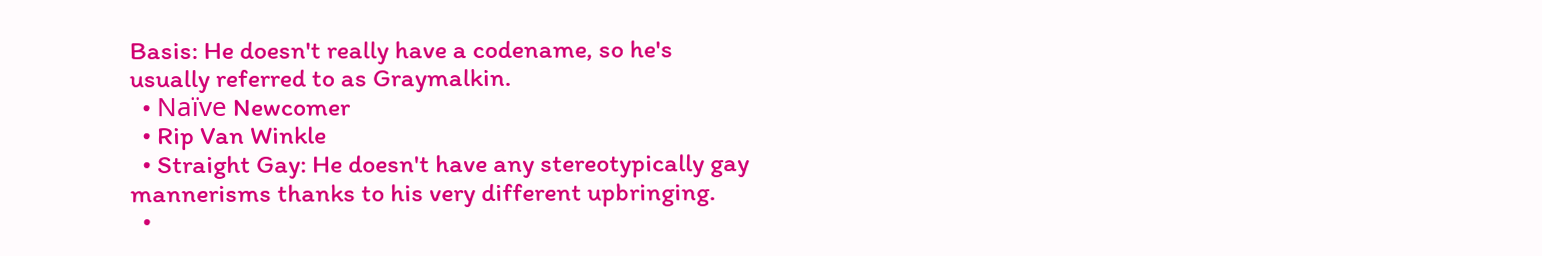Basis: He doesn't really have a codename, so he's usually referred to as Graymalkin.
  • Naïve Newcomer
  • Rip Van Winkle
  • Straight Gay: He doesn't have any stereotypically gay mannerisms thanks to his very different upbringing.
  •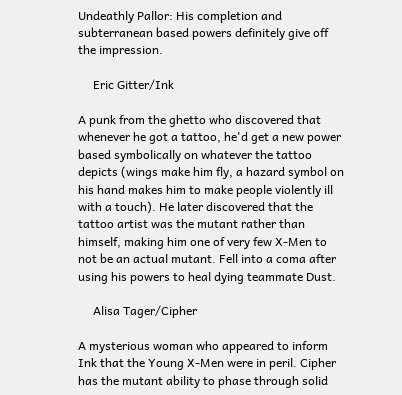Undeathly Pallor: His completion and subterranean based powers definitely give off the impression.

     Eric Gitter/Ink

A punk from the ghetto who discovered that whenever he got a tattoo, he'd get a new power based symbolically on whatever the tattoo depicts (wings make him fly, a hazard symbol on his hand makes him to make people violently ill with a touch). He later discovered that the tattoo artist was the mutant rather than himself, making him one of very few X-Men to not be an actual mutant. Fell into a coma after using his powers to heal dying teammate Dust.

     Alisa Tager/Cipher

A mysterious woman who appeared to inform Ink that the Young X-Men were in peril. Cipher has the mutant ability to phase through solid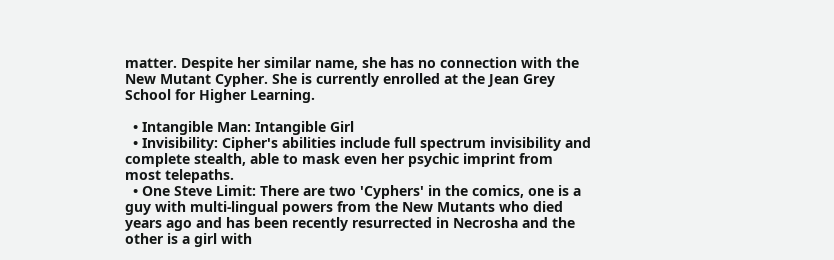matter. Despite her similar name, she has no connection with the New Mutant Cypher. She is currently enrolled at the Jean Grey School for Higher Learning.

  • Intangible Man: Intangible Girl
  • Invisibility: Cipher's abilities include full spectrum invisibility and complete stealth, able to mask even her psychic imprint from most telepaths.
  • One Steve Limit: There are two 'Cyphers' in the comics, one is a guy with multi-lingual powers from the New Mutants who died years ago and has been recently resurrected in Necrosha and the other is a girl with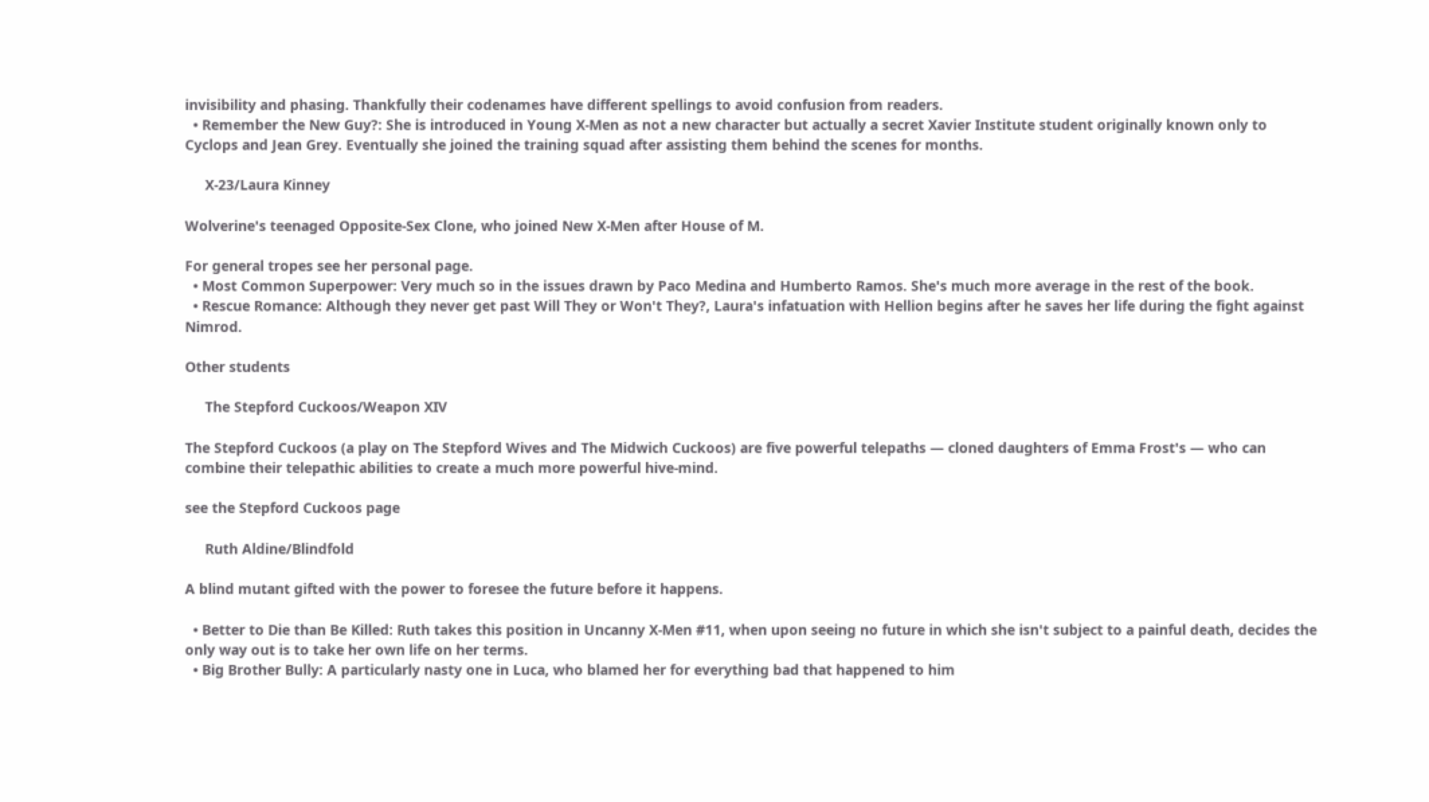invisibility and phasing. Thankfully their codenames have different spellings to avoid confusion from readers.
  • Remember the New Guy?: She is introduced in Young X-Men as not a new character but actually a secret Xavier Institute student originally known only to Cyclops and Jean Grey. Eventually she joined the training squad after assisting them behind the scenes for months.

     X-23/Laura Kinney

Wolverine's teenaged Opposite-Sex Clone, who joined New X-Men after House of M.

For general tropes see her personal page.
  • Most Common Superpower: Very much so in the issues drawn by Paco Medina and Humberto Ramos. She's much more average in the rest of the book.
  • Rescue Romance: Although they never get past Will They or Won't They?, Laura's infatuation with Hellion begins after he saves her life during the fight against Nimrod.

Other students

     The Stepford Cuckoos/Weapon XIV

The Stepford Cuckoos (a play on The Stepford Wives and The Midwich Cuckoos) are five powerful telepaths — cloned daughters of Emma Frost's — who can combine their telepathic abilities to create a much more powerful hive-mind.

see the Stepford Cuckoos page

     Ruth Aldine/Blindfold

A blind mutant gifted with the power to foresee the future before it happens.

  • Better to Die than Be Killed: Ruth takes this position in Uncanny X-Men #11, when upon seeing no future in which she isn't subject to a painful death, decides the only way out is to take her own life on her terms.
  • Big Brother Bully: A particularly nasty one in Luca, who blamed her for everything bad that happened to him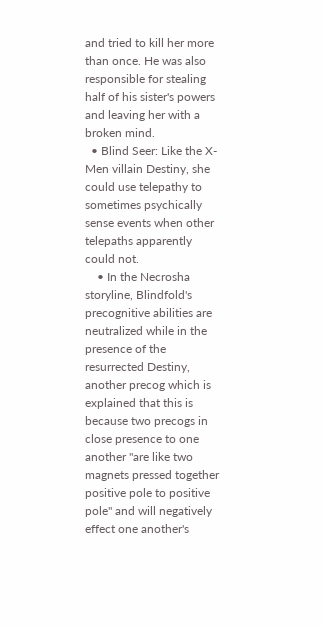and tried to kill her more than once. He was also responsible for stealing half of his sister's powers and leaving her with a broken mind.
  • Blind Seer: Like the X-Men villain Destiny, she could use telepathy to sometimes psychically sense events when other telepaths apparently could not.
    • In the Necrosha storyline, Blindfold's precognitive abilities are neutralized while in the presence of the resurrected Destiny, another precog which is explained that this is because two precogs in close presence to one another "are like two magnets pressed together positive pole to positive pole" and will negatively effect one another's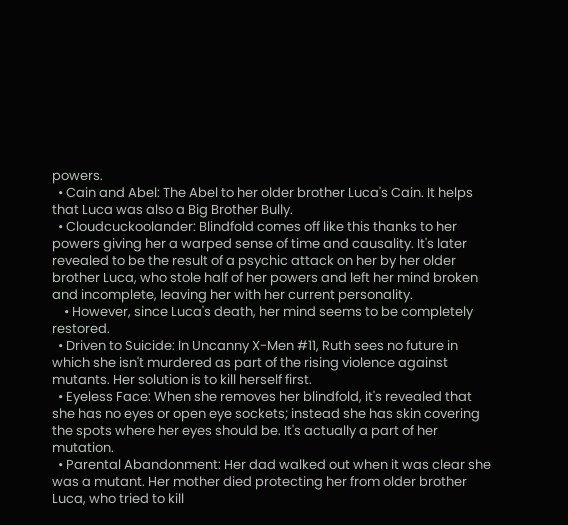powers.
  • Cain and Abel: The Abel to her older brother Luca's Cain. It helps that Luca was also a Big Brother Bully.
  • Cloudcuckoolander: Blindfold comes off like this thanks to her powers giving her a warped sense of time and causality. It's later revealed to be the result of a psychic attack on her by her older brother Luca, who stole half of her powers and left her mind broken and incomplete, leaving her with her current personality.
    • However, since Luca's death, her mind seems to be completely restored.
  • Driven to Suicide: In Uncanny X-Men #11, Ruth sees no future in which she isn't murdered as part of the rising violence against mutants. Her solution is to kill herself first.
  • Eyeless Face: When she removes her blindfold, it's revealed that she has no eyes or open eye sockets; instead she has skin covering the spots where her eyes should be. It's actually a part of her mutation.
  • Parental Abandonment: Her dad walked out when it was clear she was a mutant. Her mother died protecting her from older brother Luca, who tried to kill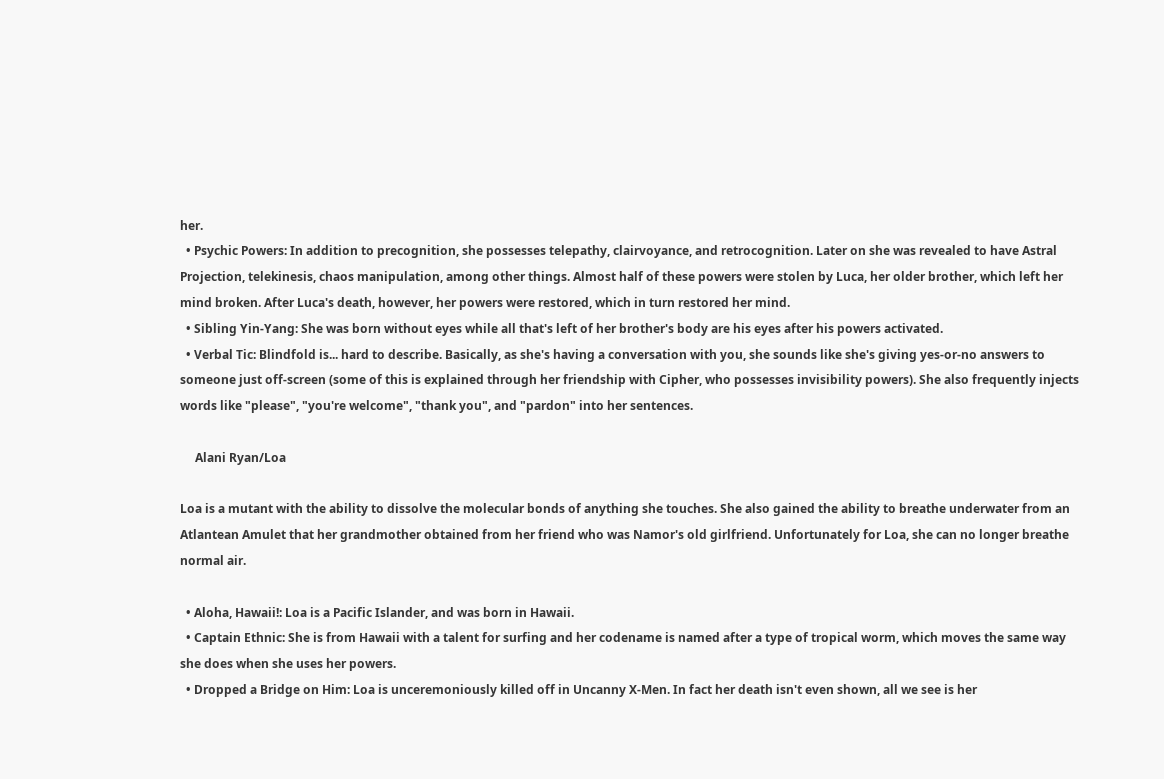her.
  • Psychic Powers: In addition to precognition, she possesses telepathy, clairvoyance, and retrocognition. Later on she was revealed to have Astral Projection, telekinesis, chaos manipulation, among other things. Almost half of these powers were stolen by Luca, her older brother, which left her mind broken. After Luca's death, however, her powers were restored, which in turn restored her mind.
  • Sibling Yin-Yang: She was born without eyes while all that's left of her brother's body are his eyes after his powers activated.
  • Verbal Tic: Blindfold is... hard to describe. Basically, as she's having a conversation with you, she sounds like she's giving yes-or-no answers to someone just off-screen (some of this is explained through her friendship with Cipher, who possesses invisibility powers). She also frequently injects words like "please", "you're welcome", "thank you", and "pardon" into her sentences.

     Alani Ryan/Loa

Loa is a mutant with the ability to dissolve the molecular bonds of anything she touches. She also gained the ability to breathe underwater from an Atlantean Amulet that her grandmother obtained from her friend who was Namor's old girlfriend. Unfortunately for Loa, she can no longer breathe normal air.

  • Aloha, Hawaii!: Loa is a Pacific Islander, and was born in Hawaii.
  • Captain Ethnic: She is from Hawaii with a talent for surfing and her codename is named after a type of tropical worm, which moves the same way she does when she uses her powers.
  • Dropped a Bridge on Him: Loa is unceremoniously killed off in Uncanny X-Men. In fact her death isn't even shown, all we see is her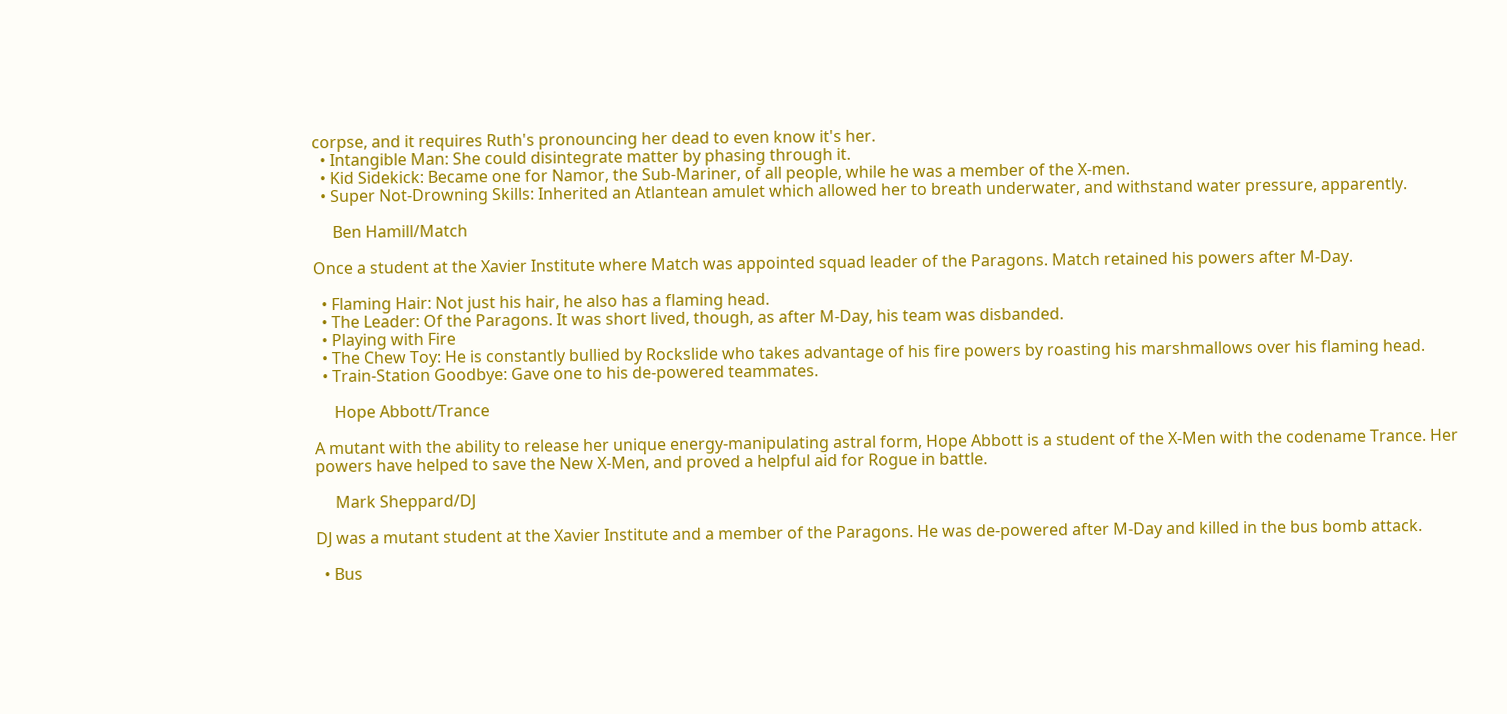corpse, and it requires Ruth's pronouncing her dead to even know it's her.
  • Intangible Man: She could disintegrate matter by phasing through it.
  • Kid Sidekick: Became one for Namor, the Sub-Mariner, of all people, while he was a member of the X-men.
  • Super Not-Drowning Skills: Inherited an Atlantean amulet which allowed her to breath underwater, and withstand water pressure, apparently.

     Ben Hamill/Match

Once a student at the Xavier Institute where Match was appointed squad leader of the Paragons. Match retained his powers after M-Day.

  • Flaming Hair: Not just his hair, he also has a flaming head.
  • The Leader: Of the Paragons. It was short lived, though, as after M-Day, his team was disbanded.
  • Playing with Fire
  • The Chew Toy: He is constantly bullied by Rockslide who takes advantage of his fire powers by roasting his marshmallows over his flaming head.
  • Train-Station Goodbye: Gave one to his de-powered teammates.

     Hope Abbott/Trance

A mutant with the ability to release her unique energy-manipulating astral form, Hope Abbott is a student of the X-Men with the codename Trance. Her powers have helped to save the New X-Men, and proved a helpful aid for Rogue in battle.

     Mark Sheppard/DJ

DJ was a mutant student at the Xavier Institute and a member of the Paragons. He was de-powered after M-Day and killed in the bus bomb attack.

  • Bus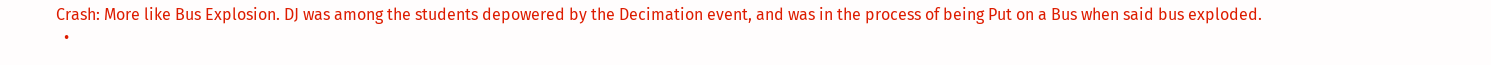Crash: More like Bus Explosion. DJ was among the students depowered by the Decimation event, and was in the process of being Put on a Bus when said bus exploded.
  •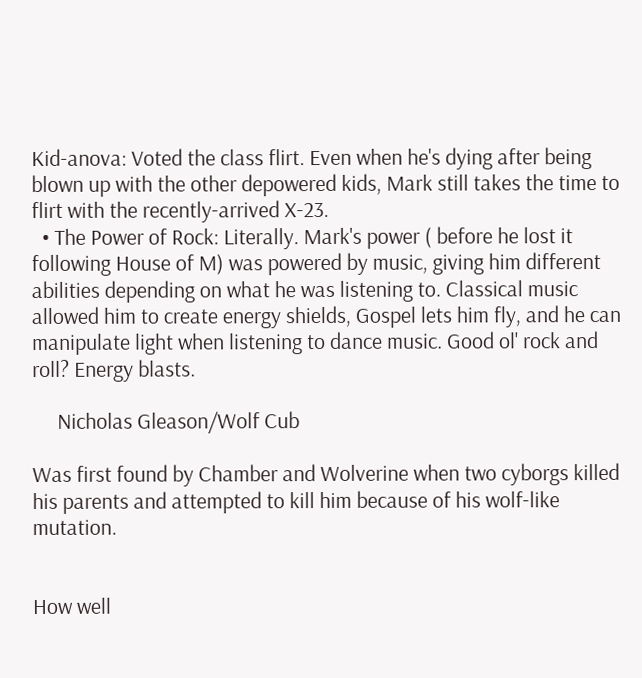Kid-anova: Voted the class flirt. Even when he's dying after being blown up with the other depowered kids, Mark still takes the time to flirt with the recently-arrived X-23.
  • The Power of Rock: Literally. Mark's power ( before he lost it following House of M) was powered by music, giving him different abilities depending on what he was listening to. Classical music allowed him to create energy shields, Gospel lets him fly, and he can manipulate light when listening to dance music. Good ol' rock and roll? Energy blasts.

     Nicholas Gleason/Wolf Cub

Was first found by Chamber and Wolverine when two cyborgs killed his parents and attempted to kill him because of his wolf-like mutation.


How well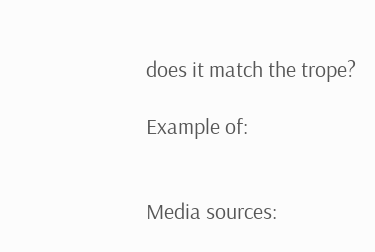does it match the trope?

Example of:


Media sources: